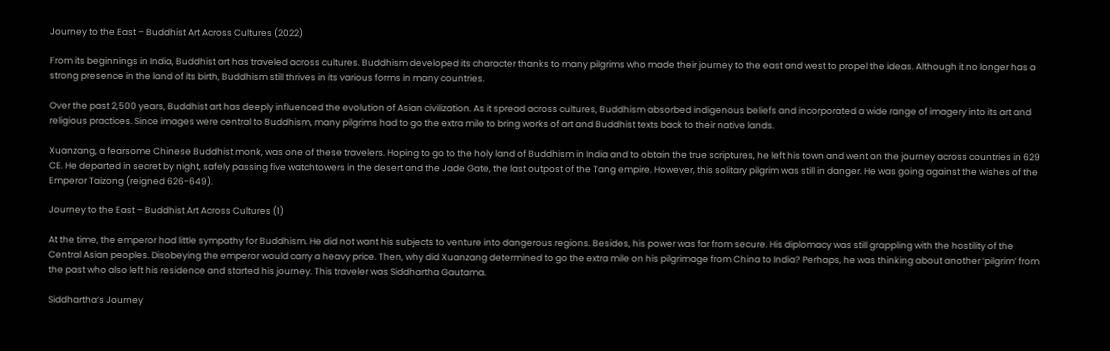Journey to the East – Buddhist Art Across Cultures (2022)

From its beginnings in India, Buddhist art has traveled across cultures. Buddhism developed its character thanks to many pilgrims who made their journey to the east and west to propel the ideas. Although it no longer has a strong presence in the land of its birth, Buddhism still thrives in its various forms in many countries.

Over the past 2,500 years, Buddhist art has deeply influenced the evolution of Asian civilization. As it spread across cultures, Buddhism absorbed indigenous beliefs and incorporated a wide range of imagery into its art and religious practices. Since images were central to Buddhism, many pilgrims had to go the extra mile to bring works of art and Buddhist texts back to their native lands.

Xuanzang, a fearsome Chinese Buddhist monk, was one of these travelers. Hoping to go to the holy land of Buddhism in India and to obtain the true scriptures, he left his town and went on the journey across countries in 629 CE. He departed in secret by night, safely passing five watchtowers in the desert and the Jade Gate, the last outpost of the Tang empire. However, this solitary pilgrim was still in danger. He was going against the wishes of the Emperor Taizong (reigned 626-649).

Journey to the East – Buddhist Art Across Cultures (1)

At the time, the emperor had little sympathy for Buddhism. He did not want his subjects to venture into dangerous regions. Besides, his power was far from secure. His diplomacy was still grappling with the hostility of the Central Asian peoples. Disobeying the emperor would carry a heavy price. Then, why did Xuanzang determined to go the extra mile on his pilgrimage from China to India? Perhaps, he was thinking about another ‘pilgrim’ from the past who also left his residence and started his journey. This traveler was Siddhartha Gautama.

Siddhartha’s Journey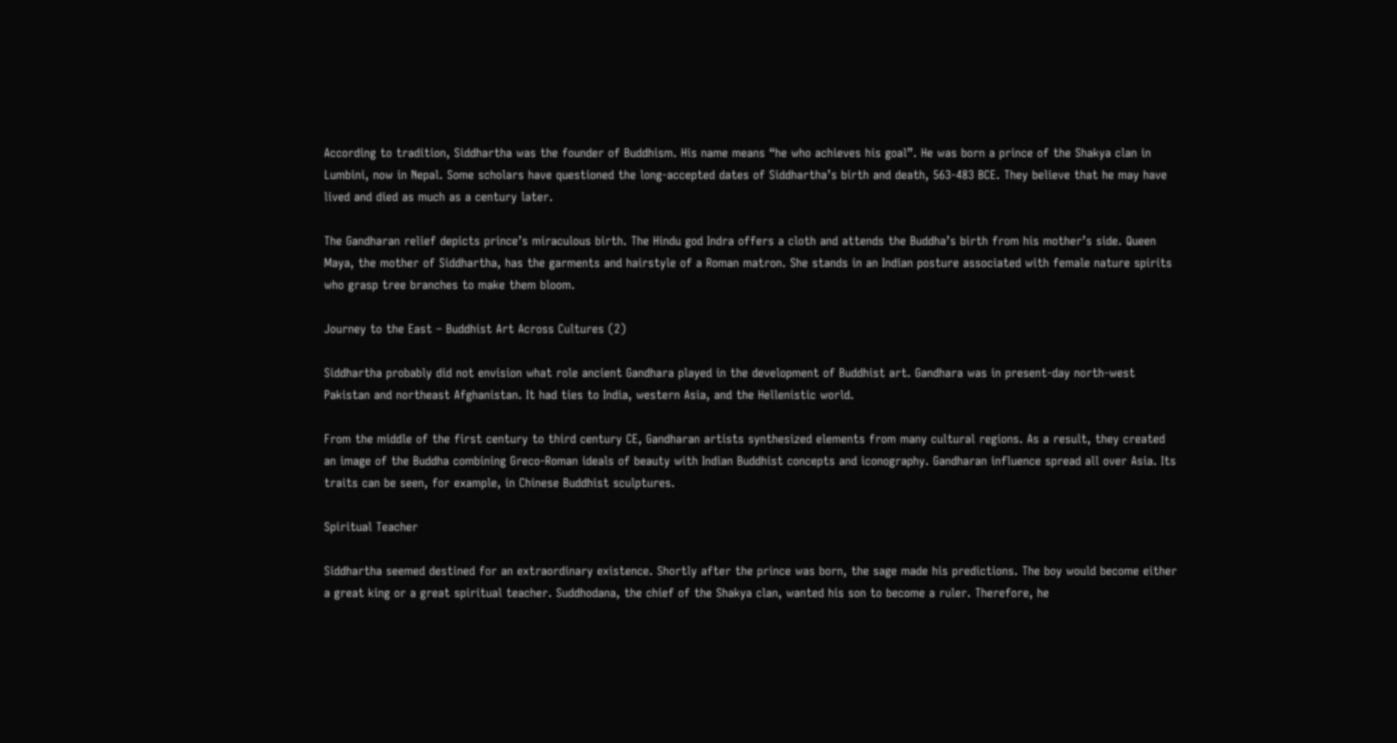According to tradition, Siddhartha was the founder of Buddhism. His name means “he who achieves his goal”. He was born a prince of the Shakya clan in Lumbini, now in Nepal. Some scholars have questioned the long-accepted dates of Siddhartha’s birth and death, 563-483 BCE. They believe that he may have lived and died as much as a century later.

The Gandharan relief depicts prince’s miraculous birth. The Hindu god Indra offers a cloth and attends the Buddha’s birth from his mother’s side. Queen Maya, the mother of Siddhartha, has the garments and hairstyle of a Roman matron. She stands in an Indian posture associated with female nature spirits who grasp tree branches to make them bloom.

Journey to the East – Buddhist Art Across Cultures (2)

Siddhartha probably did not envision what role ancient Gandhara played in the development of Buddhist art. Gandhara was in present-day north-west Pakistan and northeast Afghanistan. It had ties to India, western Asia, and the Hellenistic world.

From the middle of the first century to third century CE, Gandharan artists synthesized elements from many cultural regions. As a result, they created an image of the Buddha combining Greco-Roman ideals of beauty with Indian Buddhist concepts and iconography. Gandharan influence spread all over Asia. Its traits can be seen, for example, in Chinese Buddhist sculptures.

Spiritual Teacher

Siddhartha seemed destined for an extraordinary existence. Shortly after the prince was born, the sage made his predictions. The boy would become either a great king or a great spiritual teacher. Suddhodana, the chief of the Shakya clan, wanted his son to become a ruler. Therefore, he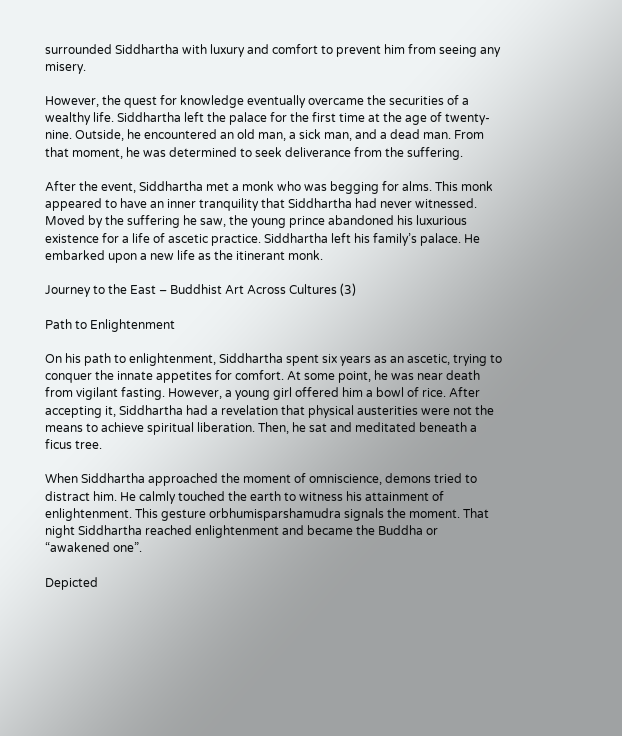surrounded Siddhartha with luxury and comfort to prevent him from seeing any misery.

However, the quest for knowledge eventually overcame the securities of a wealthy life. Siddhartha left the palace for the first time at the age of twenty-nine. Outside, he encountered an old man, a sick man, and a dead man. From that moment, he was determined to seek deliverance from the suffering.

After the event, Siddhartha met a monk who was begging for alms. This monk appeared to have an inner tranquility that Siddhartha had never witnessed. Moved by the suffering he saw, the young prince abandoned his luxurious existence for a life of ascetic practice. Siddhartha left his family’s palace. He embarked upon a new life as the itinerant monk.

Journey to the East – Buddhist Art Across Cultures (3)

Path to Enlightenment

On his path to enlightenment, Siddhartha spent six years as an ascetic, trying to conquer the innate appetites for comfort. At some point, he was near death from vigilant fasting. However, a young girl offered him a bowl of rice. After accepting it, Siddhartha had a revelation that physical austerities were not the means to achieve spiritual liberation. Then, he sat and meditated beneath a ficus tree.

When Siddhartha approached the moment of omniscience, demons tried to distract him. He calmly touched the earth to witness his attainment of enlightenment. This gesture orbhumisparshamudra signals the moment. That night Siddhartha reached enlightenment and became the Buddha or “awakened one”.

Depicted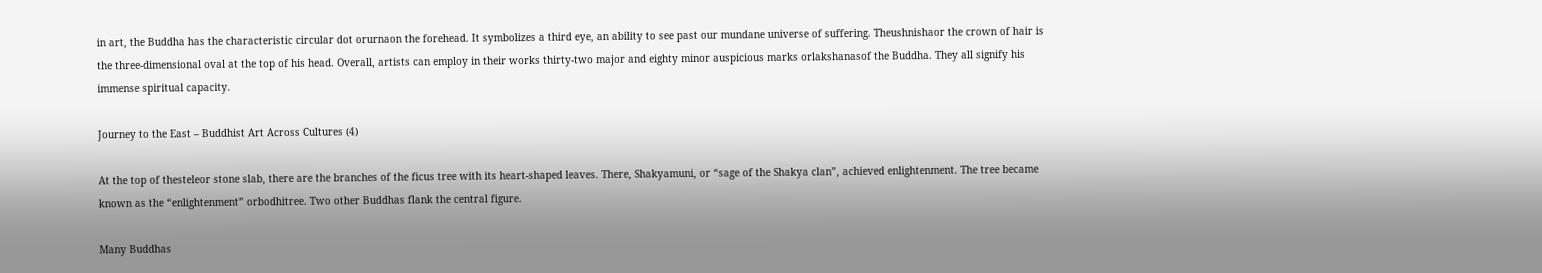in art, the Buddha has the characteristic circular dot orurnaon the forehead. It symbolizes a third eye, an ability to see past our mundane universe of suffering. Theushnishaor the crown of hair is the three-dimensional oval at the top of his head. Overall, artists can employ in their works thirty-two major and eighty minor auspicious marks orlakshanasof the Buddha. They all signify his immense spiritual capacity.

Journey to the East – Buddhist Art Across Cultures (4)

At the top of thesteleor stone slab, there are the branches of the ficus tree with its heart-shaped leaves. There, Shakyamuni, or “sage of the Shakya clan”, achieved enlightenment. The tree became known as the “enlightenment” orbodhitree. Two other Buddhas flank the central figure.

Many Buddhas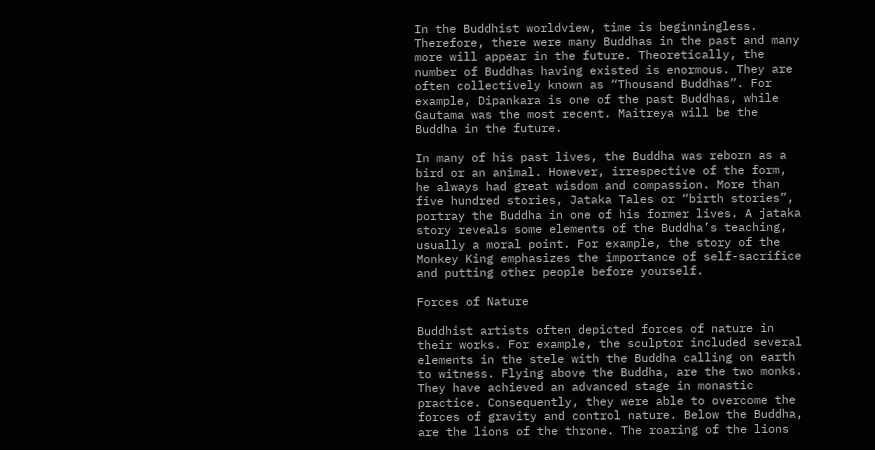In the Buddhist worldview, time is beginningless. Therefore, there were many Buddhas in the past and many more will appear in the future. Theoretically, the number of Buddhas having existed is enormous. They are often collectively known as “Thousand Buddhas”. For example, Dipankara is one of the past Buddhas, while Gautama was the most recent. Maitreya will be the Buddha in the future.

In many of his past lives, the Buddha was reborn as a bird or an animal. However, irrespective of the form, he always had great wisdom and compassion. More than five hundred stories, Jataka Tales or “birth stories”, portray the Buddha in one of his former lives. A jataka story reveals some elements of the Buddha’s teaching, usually a moral point. For example, the story of the Monkey King emphasizes the importance of self-sacrifice and putting other people before yourself.

Forces of Nature

Buddhist artists often depicted forces of nature in their works. For example, the sculptor included several elements in the stele with the Buddha calling on earth to witness. Flying above the Buddha, are the two monks. They have achieved an advanced stage in monastic practice. Consequently, they were able to overcome the forces of gravity and control nature. Below the Buddha, are the lions of the throne. The roaring of the lions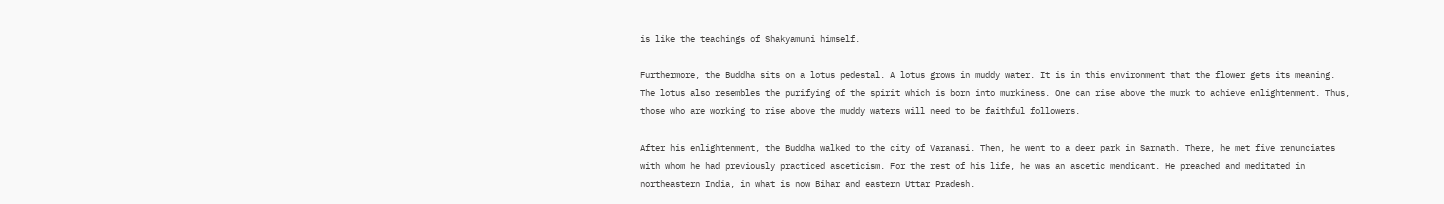is like the teachings of Shakyamuni himself.

Furthermore, the Buddha sits on a lotus pedestal. A lotus grows in muddy water. It is in this environment that the flower gets its meaning. The lotus also resembles the purifying of the spirit which is born into murkiness. One can rise above the murk to achieve enlightenment. Thus, those who are working to rise above the muddy waters will need to be faithful followers.

After his enlightenment, the Buddha walked to the city of Varanasi. Then, he went to a deer park in Sarnath. There, he met five renunciates with whom he had previously practiced asceticism. For the rest of his life, he was an ascetic mendicant. He preached and meditated in northeastern India, in what is now Bihar and eastern Uttar Pradesh.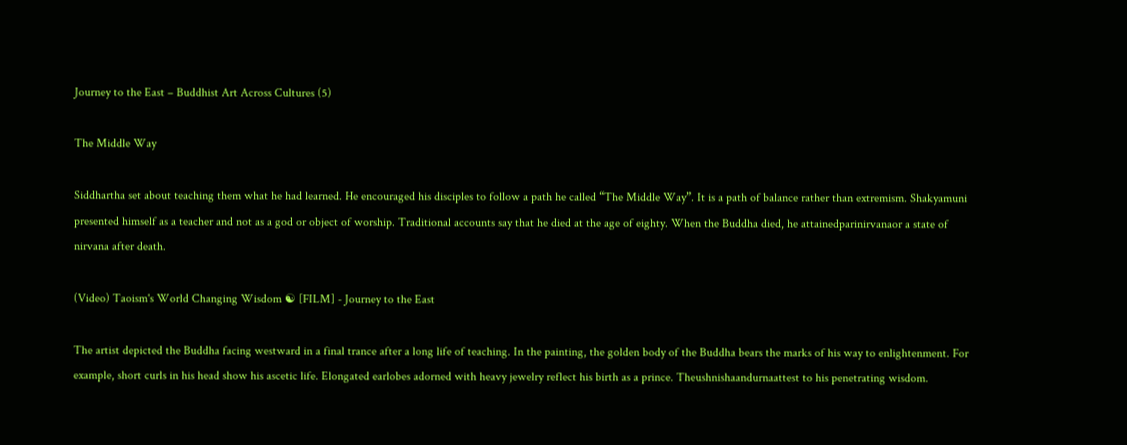Journey to the East – Buddhist Art Across Cultures (5)

The Middle Way

Siddhartha set about teaching them what he had learned. He encouraged his disciples to follow a path he called “The Middle Way”. It is a path of balance rather than extremism. Shakyamuni presented himself as a teacher and not as a god or object of worship. Traditional accounts say that he died at the age of eighty. When the Buddha died, he attainedparinirvanaor a state of nirvana after death.

(Video) Taoism's World Changing Wisdom ☯ [FILM] - Journey to the East

The artist depicted the Buddha facing westward in a final trance after a long life of teaching. In the painting, the golden body of the Buddha bears the marks of his way to enlightenment. For example, short curls in his head show his ascetic life. Elongated earlobes adorned with heavy jewelry reflect his birth as a prince. Theushnishaandurnaattest to his penetrating wisdom.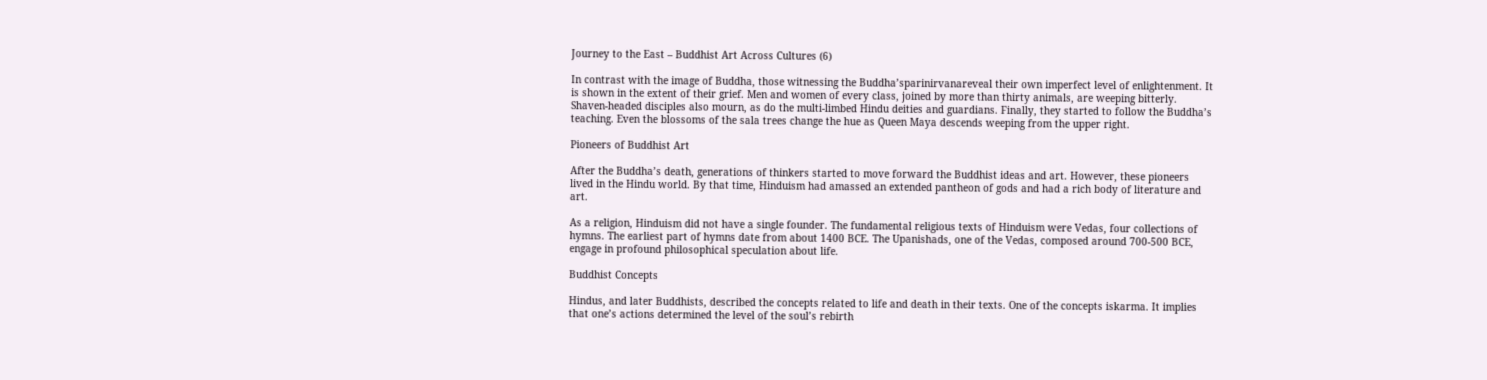Journey to the East – Buddhist Art Across Cultures (6)

In contrast with the image of Buddha, those witnessing the Buddha’sparinirvanareveal their own imperfect level of enlightenment. It is shown in the extent of their grief. Men and women of every class, joined by more than thirty animals, are weeping bitterly. Shaven-headed disciples also mourn, as do the multi-limbed Hindu deities and guardians. Finally, they started to follow the Buddha’s teaching. Even the blossoms of the sala trees change the hue as Queen Maya descends weeping from the upper right.

Pioneers of Buddhist Art

After the Buddha’s death, generations of thinkers started to move forward the Buddhist ideas and art. However, these pioneers lived in the Hindu world. By that time, Hinduism had amassed an extended pantheon of gods and had a rich body of literature and art.

As a religion, Hinduism did not have a single founder. The fundamental religious texts of Hinduism were Vedas, four collections of hymns. The earliest part of hymns date from about 1400 BCE. The Upanishads, one of the Vedas, composed around 700-500 BCE, engage in profound philosophical speculation about life.

Buddhist Concepts

Hindus, and later Buddhists, described the concepts related to life and death in their texts. One of the concepts iskarma. It implies that one’s actions determined the level of the soul’s rebirth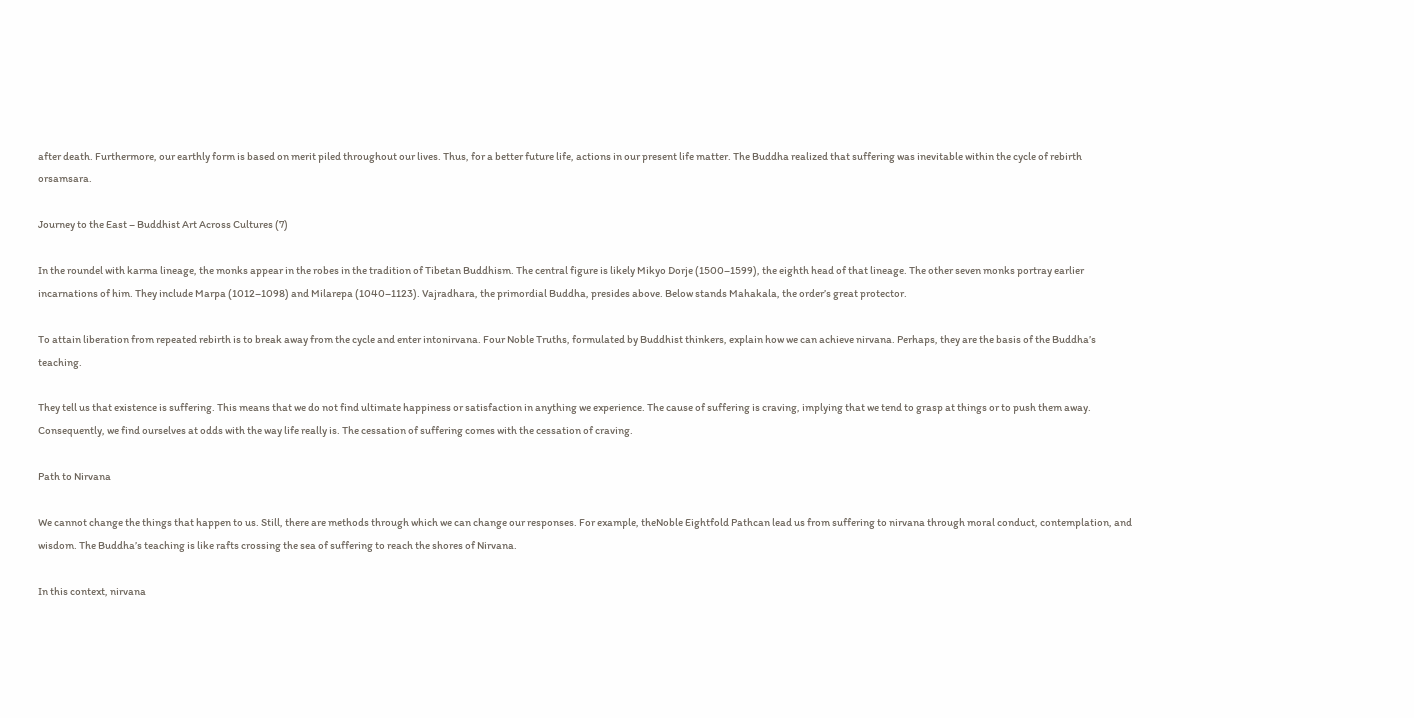after death. Furthermore, our earthly form is based on merit piled throughout our lives. Thus, for a better future life, actions in our present life matter. The Buddha realized that suffering was inevitable within the cycle of rebirth orsamsara.

Journey to the East – Buddhist Art Across Cultures (7)

In the roundel with karma lineage, the monks appear in the robes in the tradition of Tibetan Buddhism. The central figure is likely Mikyo Dorje (1500–1599), the eighth head of that lineage. The other seven monks portray earlier incarnations of him. They include Marpa (1012–1098) and Milarepa (1040–1123). Vajradhara, the primordial Buddha, presides above. Below stands Mahakala, the order’s great protector.

To attain liberation from repeated rebirth is to break away from the cycle and enter intonirvana. Four Noble Truths, formulated by Buddhist thinkers, explain how we can achieve nirvana. Perhaps, they are the basis of the Buddha’s teaching.

They tell us that existence is suffering. This means that we do not find ultimate happiness or satisfaction in anything we experience. The cause of suffering is craving, implying that we tend to grasp at things or to push them away. Consequently, we find ourselves at odds with the way life really is. The cessation of suffering comes with the cessation of craving.

Path to Nirvana

We cannot change the things that happen to us. Still, there are methods through which we can change our responses. For example, theNoble Eightfold Pathcan lead us from suffering to nirvana through moral conduct, contemplation, and wisdom. The Buddha’s teaching is like rafts crossing the sea of suffering to reach the shores of Nirvana.

In this context, nirvana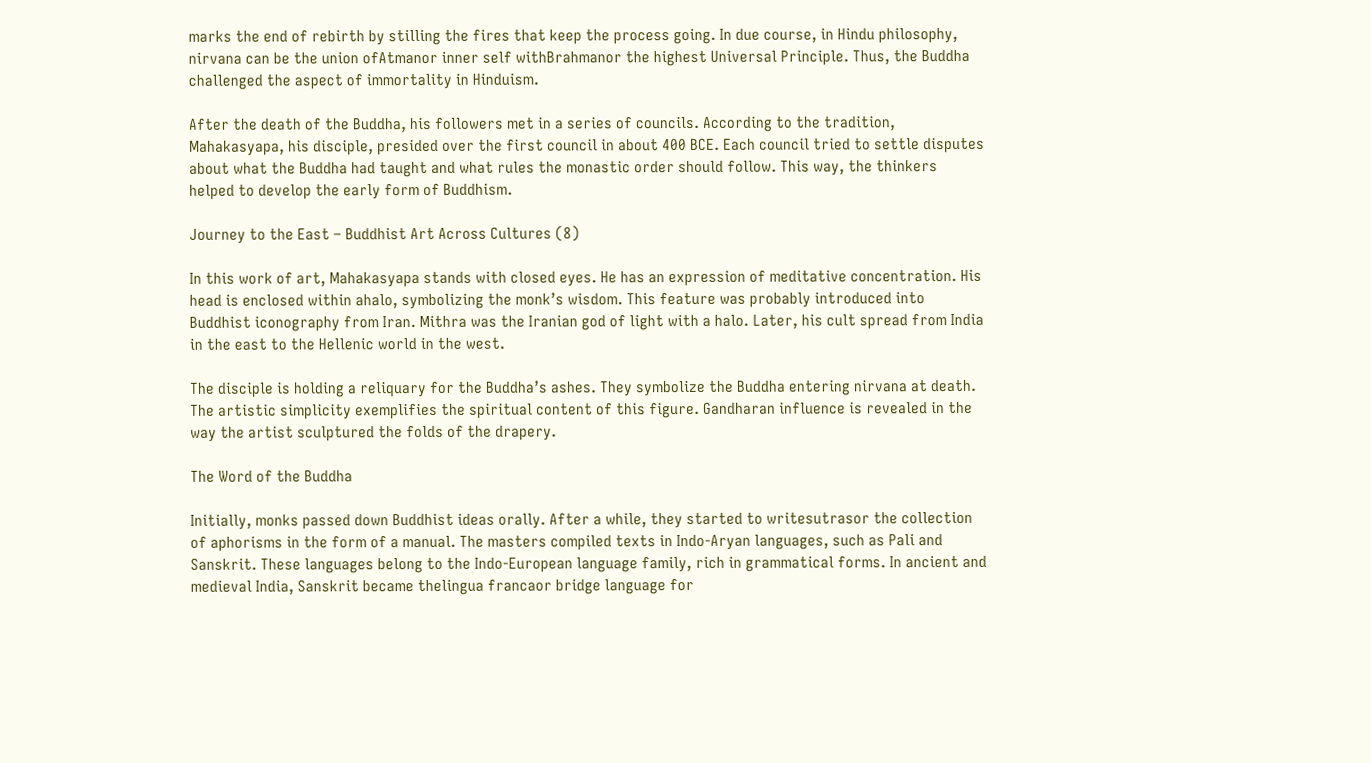marks the end of rebirth by stilling the fires that keep the process going. In due course, in Hindu philosophy, nirvana can be the union ofAtmanor inner self withBrahmanor the highest Universal Principle. Thus, the Buddha challenged the aspect of immortality in Hinduism.

After the death of the Buddha, his followers met in a series of councils. According to the tradition, Mahakasyapa, his disciple, presided over the first council in about 400 BCE. Each council tried to settle disputes about what the Buddha had taught and what rules the monastic order should follow. This way, the thinkers helped to develop the early form of Buddhism.

Journey to the East – Buddhist Art Across Cultures (8)

In this work of art, Mahakasyapa stands with closed eyes. He has an expression of meditative concentration. His head is enclosed within ahalo, symbolizing the monk’s wisdom. This feature was probably introduced into Buddhist iconography from Iran. Mithra was the Iranian god of light with a halo. Later, his cult spread from India in the east to the Hellenic world in the west.

The disciple is holding a reliquary for the Buddha’s ashes. They symbolize the Buddha entering nirvana at death. The artistic simplicity exemplifies the spiritual content of this figure. Gandharan influence is revealed in the way the artist sculptured the folds of the drapery.

The Word of the Buddha

Initially, monks passed down Buddhist ideas orally. After a while, they started to writesutrasor the collection of aphorisms in the form of a manual. The masters compiled texts in Indo-Aryan languages, such as Pali and Sanskrit. These languages belong to the Indo-European language family, rich in grammatical forms. In ancient and medieval India, Sanskrit became thelingua francaor bridge language for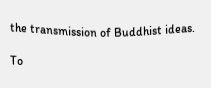the transmission of Buddhist ideas.

To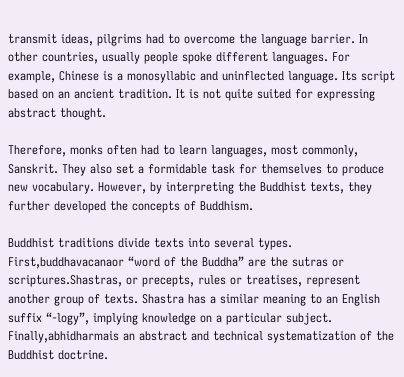transmit ideas, pilgrims had to overcome the language barrier. In other countries, usually people spoke different languages. For example, Chinese is a monosyllabic and uninflected language. Its script based on an ancient tradition. It is not quite suited for expressing abstract thought.

Therefore, monks often had to learn languages, most commonly, Sanskrit. They also set a formidable task for themselves to produce new vocabulary. However, by interpreting the Buddhist texts, they further developed the concepts of Buddhism.

Buddhist traditions divide texts into several types. First,buddhavacanaor “word of the Buddha” are the sutras or scriptures.Shastras, or precepts, rules or treatises, represent another group of texts. Shastra has a similar meaning to an English suffix “-logy”, implying knowledge on a particular subject. Finally,abhidharmais an abstract and technical systematization of the Buddhist doctrine.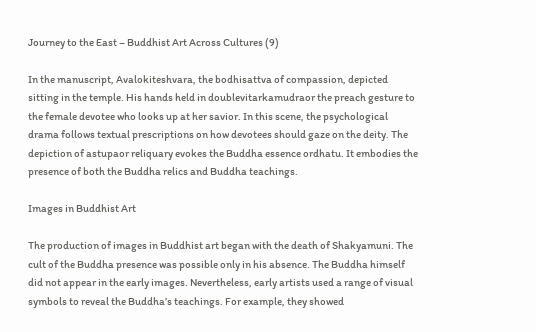Journey to the East – Buddhist Art Across Cultures (9)

In the manuscript, Avalokiteshvara, the bodhisattva of compassion, depicted sitting in the temple. His hands held in doublevitarkamudraor the preach gesture to the female devotee who looks up at her savior. In this scene, the psychological drama follows textual prescriptions on how devotees should gaze on the deity. The depiction of astupaor reliquary evokes the Buddha essence ordhatu. It embodies the presence of both the Buddha relics and Buddha teachings.

Images in Buddhist Art

The production of images in Buddhist art began with the death of Shakyamuni. The cult of the Buddha presence was possible only in his absence. The Buddha himself did not appear in the early images. Nevertheless, early artists used a range of visual symbols to reveal the Buddha’s teachings. For example, they showed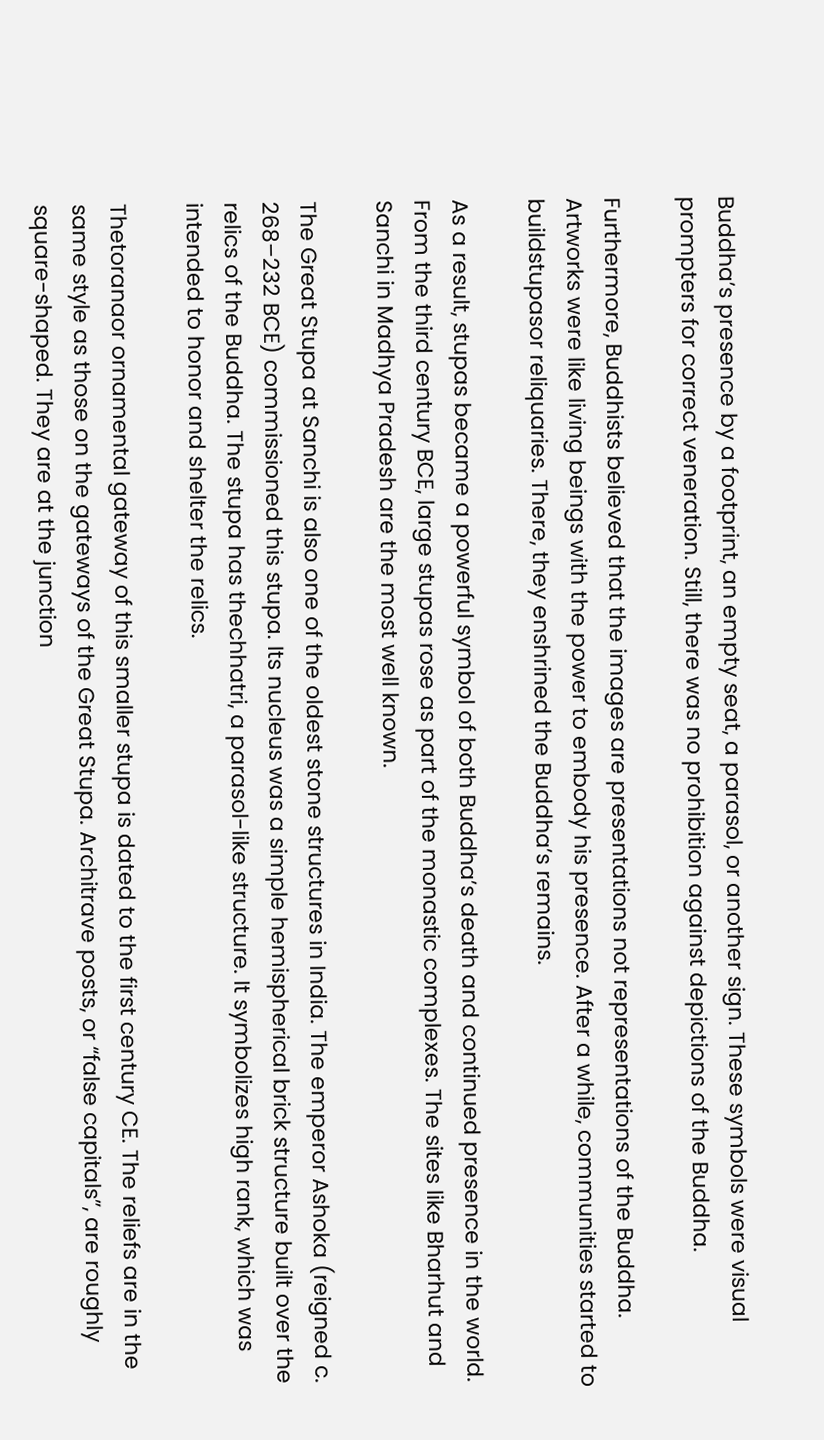Buddha’s presence by a footprint, an empty seat, a parasol, or another sign. These symbols were visual prompters for correct veneration. Still, there was no prohibition against depictions of the Buddha.

Furthermore, Buddhists believed that the images are presentations not representations of the Buddha. Artworks were like living beings with the power to embody his presence. After a while, communities started to buildstupasor reliquaries. There, they enshrined the Buddha’s remains.

As a result, stupas became a powerful symbol of both Buddha’s death and continued presence in the world. From the third century BCE, large stupas rose as part of the monastic complexes. The sites like Bharhut and Sanchi in Madhya Pradesh are the most well known.

The Great Stupa at Sanchi is also one of the oldest stone structures in India. The emperor Ashoka (reigned c. 268–232 BCE) commissioned this stupa. Its nucleus was a simple hemispherical brick structure built over the relics of the Buddha. The stupa has thechhatri, a parasol-like structure. It symbolizes high rank, which was intended to honor and shelter the relics.

Thetoranaor ornamental gateway of this smaller stupa is dated to the first century CE. The reliefs are in the same style as those on the gateways of the Great Stupa. Architrave posts, or “false capitals”, are roughly square-shaped. They are at the junction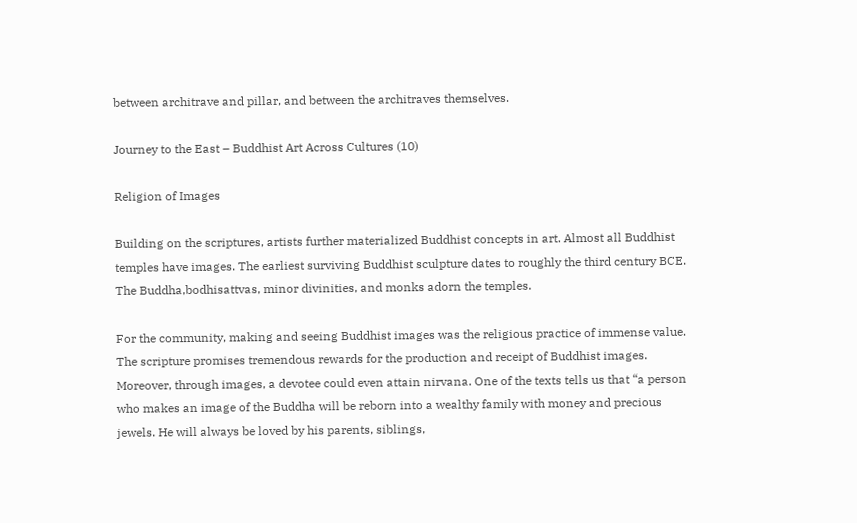between architrave and pillar, and between the architraves themselves.

Journey to the East – Buddhist Art Across Cultures (10)

Religion of Images

Building on the scriptures, artists further materialized Buddhist concepts in art. Almost all Buddhist temples have images. The earliest surviving Buddhist sculpture dates to roughly the third century BCE. The Buddha,bodhisattvas, minor divinities, and monks adorn the temples.

For the community, making and seeing Buddhist images was the religious practice of immense value. The scripture promises tremendous rewards for the production and receipt of Buddhist images. Moreover, through images, a devotee could even attain nirvana. One of the texts tells us that “a person who makes an image of the Buddha will be reborn into a wealthy family with money and precious jewels. He will always be loved by his parents, siblings,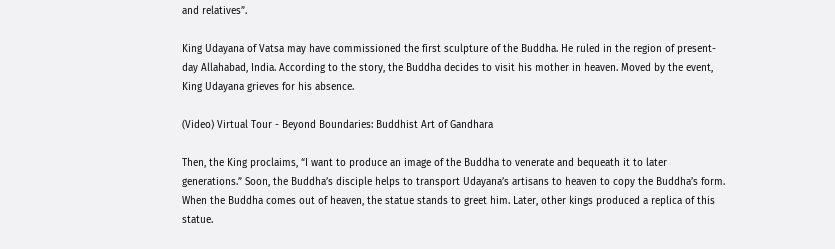and relatives”.

King Udayana of Vatsa may have commissioned the first sculpture of the Buddha. He ruled in the region of present-day Allahabad, India. According to the story, the Buddha decides to visit his mother in heaven. Moved by the event, King Udayana grieves for his absence.

(Video) Virtual Tour - Beyond Boundaries: Buddhist Art of Gandhara

Then, the King proclaims, “I want to produce an image of the Buddha to venerate and bequeath it to later generations.” Soon, the Buddha’s disciple helps to transport Udayana’s artisans to heaven to copy the Buddha’s form. When the Buddha comes out of heaven, the statue stands to greet him. Later, other kings produced a replica of this statue.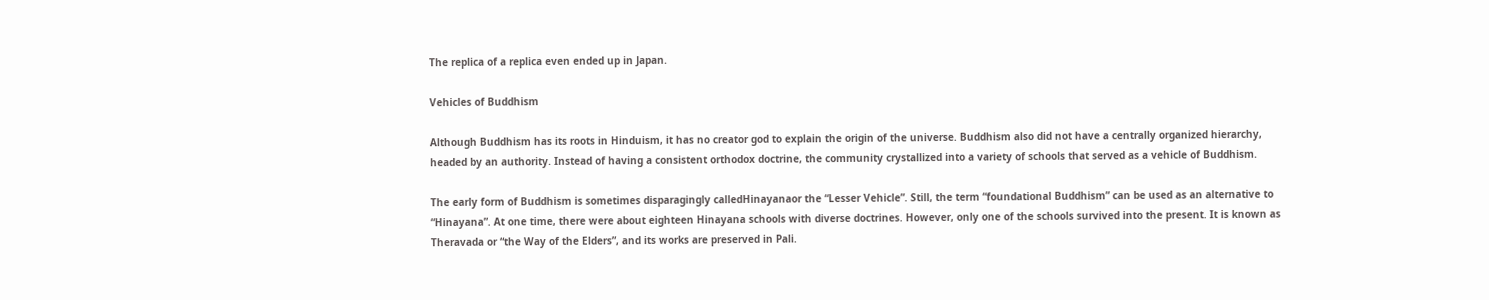The replica of a replica even ended up in Japan.

Vehicles of Buddhism

Although Buddhism has its roots in Hinduism, it has no creator god to explain the origin of the universe. Buddhism also did not have a centrally organized hierarchy, headed by an authority. Instead of having a consistent orthodox doctrine, the community crystallized into a variety of schools that served as a vehicle of Buddhism.

The early form of Buddhism is sometimes disparagingly calledHinayanaor the “Lesser Vehicle”. Still, the term “foundational Buddhism” can be used as an alternative to “Hinayana”. At one time, there were about eighteen Hinayana schools with diverse doctrines. However, only one of the schools survived into the present. It is known as Theravada or “the Way of the Elders”, and its works are preserved in Pali.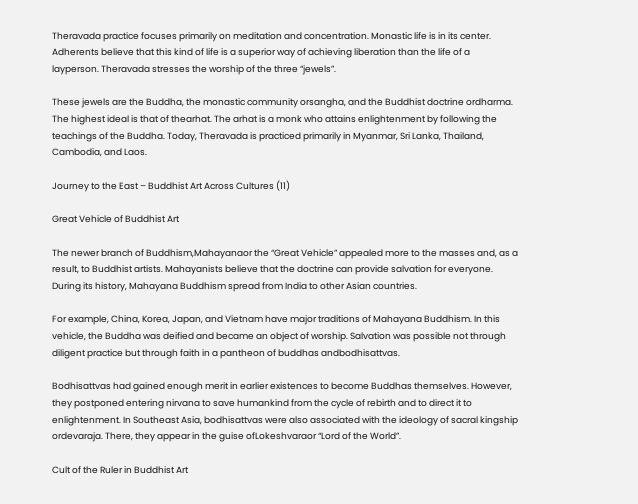Theravada practice focuses primarily on meditation and concentration. Monastic life is in its center. Adherents believe that this kind of life is a superior way of achieving liberation than the life of a layperson. Theravada stresses the worship of the three “jewels”.

These jewels are the Buddha, the monastic community orsangha, and the Buddhist doctrine ordharma. The highest ideal is that of thearhat. The arhat is a monk who attains enlightenment by following the teachings of the Buddha. Today, Theravada is practiced primarily in Myanmar, Sri Lanka, Thailand, Cambodia, and Laos.

Journey to the East – Buddhist Art Across Cultures (11)

Great Vehicle of Buddhist Art

The newer branch of Buddhism,Mahayanaor the “Great Vehicle” appealed more to the masses and, as a result, to Buddhist artists. Mahayanists believe that the doctrine can provide salvation for everyone. During its history, Mahayana Buddhism spread from India to other Asian countries.

For example, China, Korea, Japan, and Vietnam have major traditions of Mahayana Buddhism. In this vehicle, the Buddha was deified and became an object of worship. Salvation was possible not through diligent practice but through faith in a pantheon of buddhas andbodhisattvas.

Bodhisattvas had gained enough merit in earlier existences to become Buddhas themselves. However, they postponed entering nirvana to save humankind from the cycle of rebirth and to direct it to enlightenment. In Southeast Asia, bodhisattvas were also associated with the ideology of sacral kingship ordevaraja. There, they appear in the guise ofLokeshvaraor “Lord of the World”.

Cult of the Ruler in Buddhist Art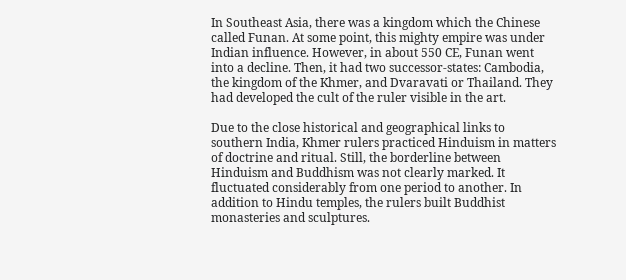In Southeast Asia, there was a kingdom which the Chinese called Funan. At some point, this mighty empire was under Indian influence. However, in about 550 CE, Funan went into a decline. Then, it had two successor-states: Cambodia, the kingdom of the Khmer, and Dvaravati or Thailand. They had developed the cult of the ruler visible in the art.

Due to the close historical and geographical links to southern India, Khmer rulers practiced Hinduism in matters of doctrine and ritual. Still, the borderline between Hinduism and Buddhism was not clearly marked. It fluctuated considerably from one period to another. In addition to Hindu temples, the rulers built Buddhist monasteries and sculptures.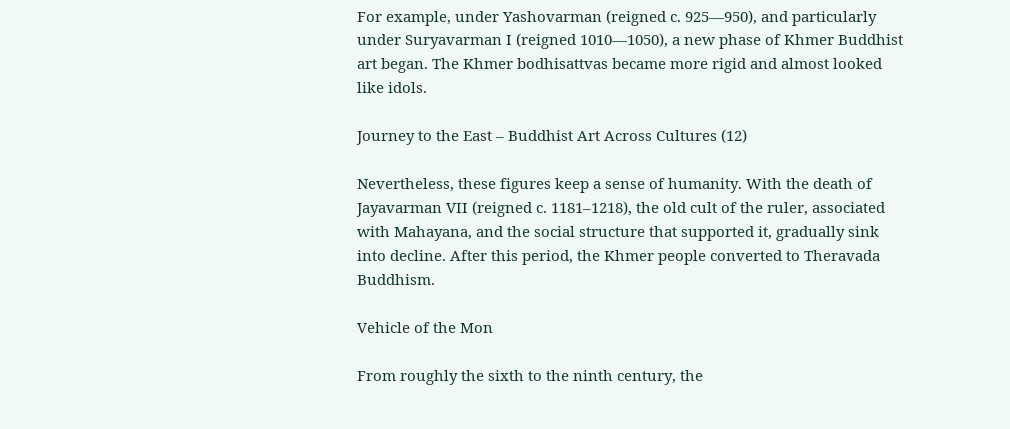For example, under Yashovarman (reigned c. 925—950), and particularly under Suryavarman I (reigned 1010—1050), a new phase of Khmer Buddhist art began. The Khmer bodhisattvas became more rigid and almost looked like idols.

Journey to the East – Buddhist Art Across Cultures (12)

Nevertheless, these figures keep a sense of humanity. With the death of Jayavarman VII (reigned c. 1181–1218), the old cult of the ruler, associated with Mahayana, and the social structure that supported it, gradually sink into decline. After this period, the Khmer people converted to Theravada Buddhism.

Vehicle of the Mon

From roughly the sixth to the ninth century, the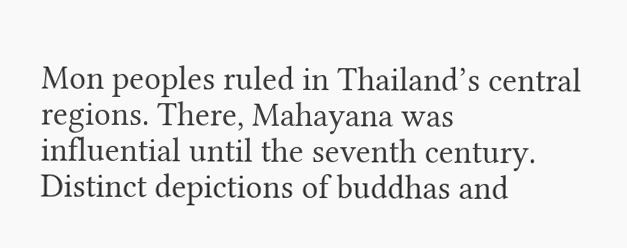Mon peoples ruled in Thailand’s central regions. There, Mahayana was influential until the seventh century. Distinct depictions of buddhas and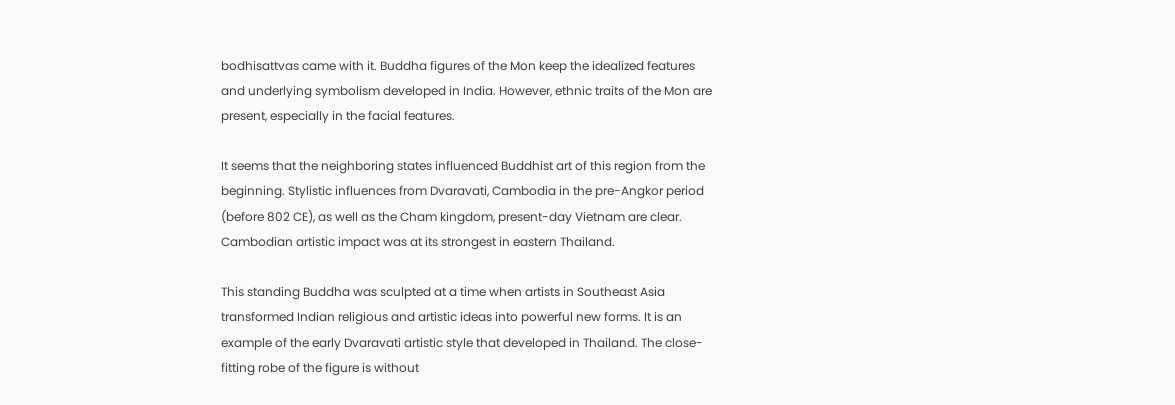bodhisattvas came with it. Buddha figures of the Mon keep the idealized features and underlying symbolism developed in India. However, ethnic traits of the Mon are present, especially in the facial features.

It seems that the neighboring states influenced Buddhist art of this region from the beginning. Stylistic influences from Dvaravati, Cambodia in the pre-Angkor period (before 802 CE), as well as the Cham kingdom, present-day Vietnam are clear. Cambodian artistic impact was at its strongest in eastern Thailand.

This standing Buddha was sculpted at a time when artists in Southeast Asia transformed Indian religious and artistic ideas into powerful new forms. It is an example of the early Dvaravati artistic style that developed in Thailand. The close-fitting robe of the figure is without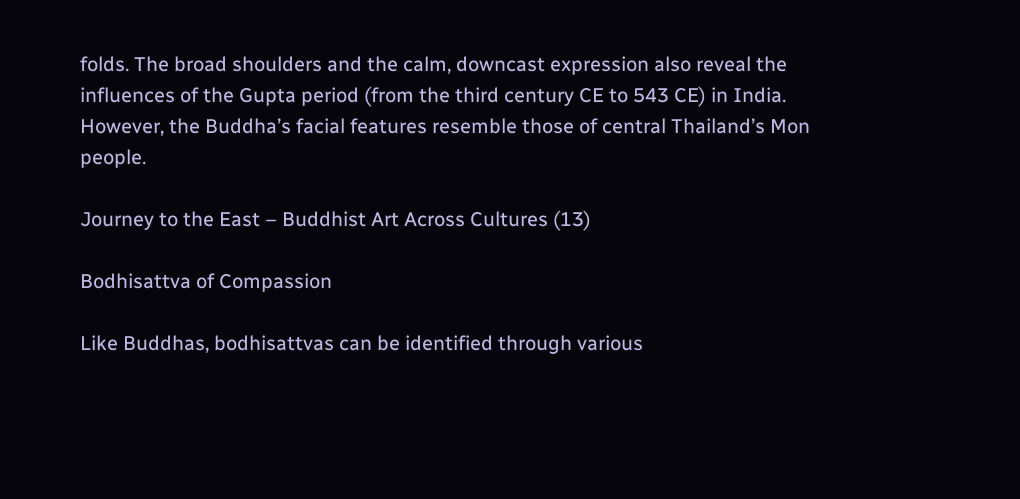folds. The broad shoulders and the calm, downcast expression also reveal the influences of the Gupta period (from the third century CE to 543 CE) in India. However, the Buddha’s facial features resemble those of central Thailand’s Mon people.

Journey to the East – Buddhist Art Across Cultures (13)

Bodhisattva of Compassion

Like Buddhas, bodhisattvas can be identified through various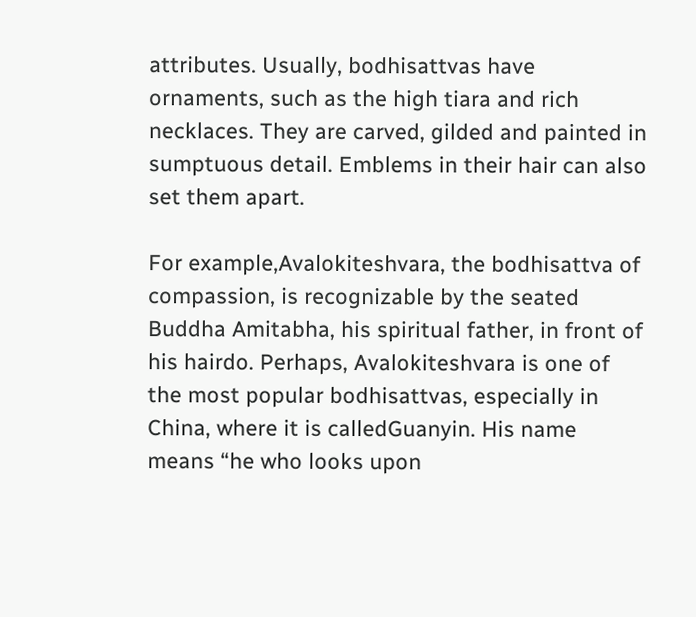attributes. Usually, bodhisattvas have ornaments, such as the high tiara and rich necklaces. They are carved, gilded and painted in sumptuous detail. Emblems in their hair can also set them apart.

For example,Avalokiteshvara, the bodhisattva of compassion, is recognizable by the seated Buddha Amitabha, his spiritual father, in front of his hairdo. Perhaps, Avalokiteshvara is one of the most popular bodhisattvas, especially in China, where it is calledGuanyin. His name means “he who looks upon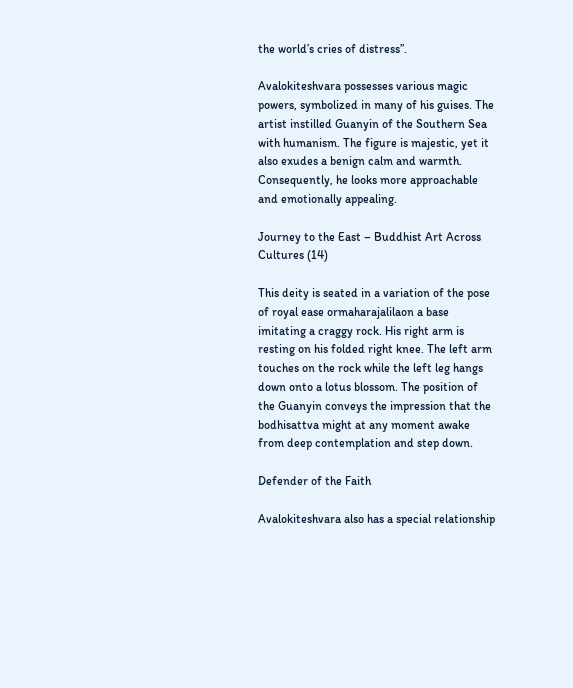the world’s cries of distress”.

Avalokiteshvara possesses various magic powers, symbolized in many of his guises. The artist instilled Guanyin of the Southern Sea with humanism. The figure is majestic, yet it also exudes a benign calm and warmth. Consequently, he looks more approachable and emotionally appealing.

Journey to the East – Buddhist Art Across Cultures (14)

This deity is seated in a variation of the pose of royal ease ormaharajalilaon a base imitating a craggy rock. His right arm is resting on his folded right knee. The left arm touches on the rock while the left leg hangs down onto a lotus blossom. The position of the Guanyin conveys the impression that the bodhisattva might at any moment awake from deep contemplation and step down.

Defender of the Faith

Avalokiteshvara also has a special relationship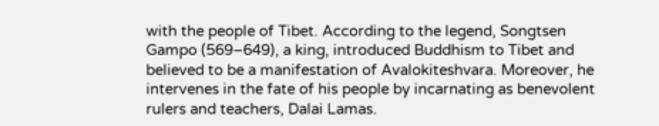with the people of Tibet. According to the legend, Songtsen Gampo (569–649), a king, introduced Buddhism to Tibet and believed to be a manifestation of Avalokiteshvara. Moreover, he intervenes in the fate of his people by incarnating as benevolent rulers and teachers, Dalai Lamas.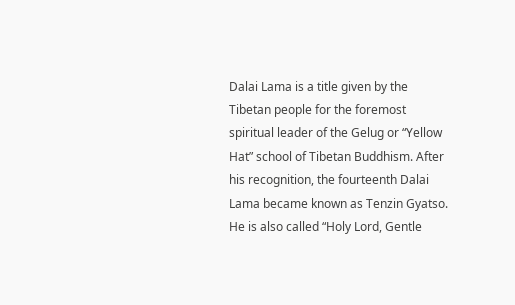Dalai Lama is a title given by the Tibetan people for the foremost spiritual leader of the Gelug or “Yellow Hat” school of Tibetan Buddhism. After his recognition, the fourteenth Dalai Lama became known as Tenzin Gyatso. He is also called “Holy Lord, Gentle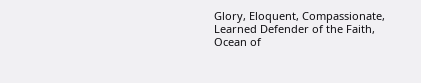Glory, Eloquent, Compassionate, Learned Defender of the Faith, Ocean of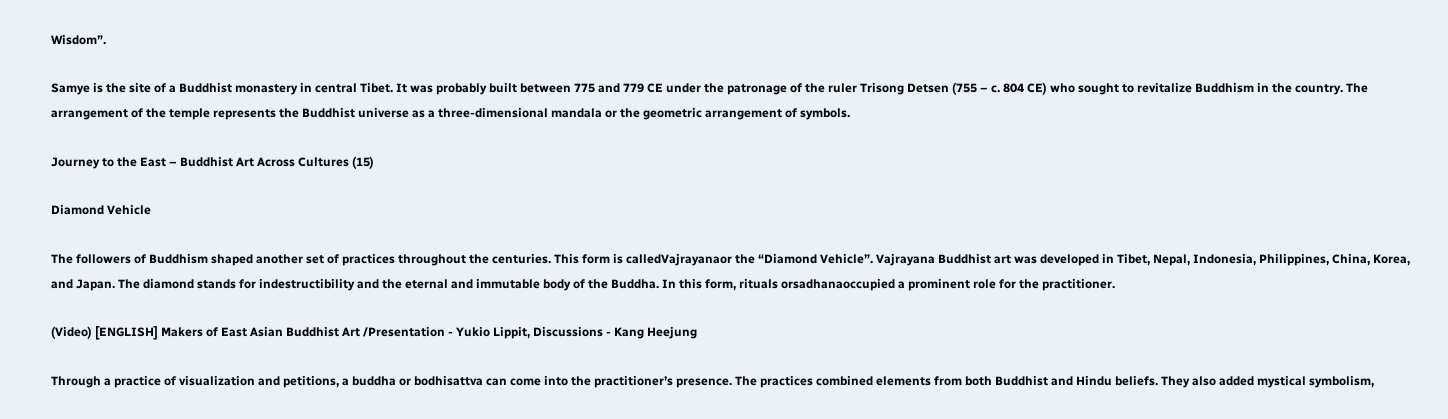Wisdom”.

Samye is the site of a Buddhist monastery in central Tibet. It was probably built between 775 and 779 CE under the patronage of the ruler Trisong Detsen (755 – c. 804 CE) who sought to revitalize Buddhism in the country. The arrangement of the temple represents the Buddhist universe as a three-dimensional mandala or the geometric arrangement of symbols.

Journey to the East – Buddhist Art Across Cultures (15)

Diamond Vehicle

The followers of Buddhism shaped another set of practices throughout the centuries. This form is calledVajrayanaor the “Diamond Vehicle”. Vajrayana Buddhist art was developed in Tibet, Nepal, Indonesia, Philippines, China, Korea, and Japan. The diamond stands for indestructibility and the eternal and immutable body of the Buddha. In this form, rituals orsadhanaoccupied a prominent role for the practitioner.

(Video) [ENGLISH] Makers of East Asian Buddhist Art /Presentation - Yukio Lippit, Discussions - Kang Heejung

Through a practice of visualization and petitions, a buddha or bodhisattva can come into the practitioner’s presence. The practices combined elements from both Buddhist and Hindu beliefs. They also added mystical symbolism,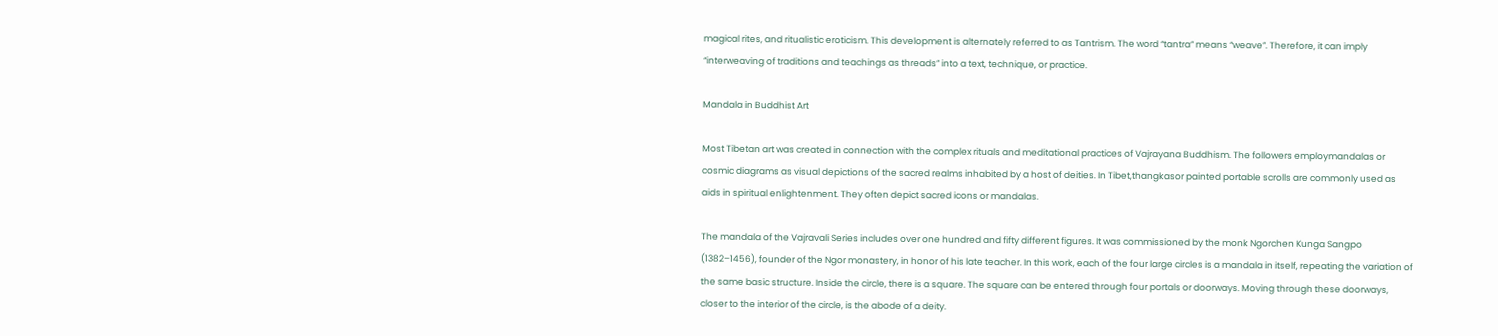magical rites, and ritualistic eroticism. This development is alternately referred to as Tantrism. The word “tantra” means “weave”. Therefore, it can imply “interweaving of traditions and teachings as threads” into a text, technique, or practice.

Mandala in Buddhist Art

Most Tibetan art was created in connection with the complex rituals and meditational practices of Vajrayana Buddhism. The followers employmandalas or cosmic diagrams as visual depictions of the sacred realms inhabited by a host of deities. In Tibet,thangkasor painted portable scrolls are commonly used as aids in spiritual enlightenment. They often depict sacred icons or mandalas.

The mandala of the Vajravali Series includes over one hundred and fifty different figures. It was commissioned by the monk Ngorchen Kunga Sangpo (1382–1456), founder of the Ngor monastery, in honor of his late teacher. In this work, each of the four large circles is a mandala in itself, repeating the variation of the same basic structure. Inside the circle, there is a square. The square can be entered through four portals or doorways. Moving through these doorways, closer to the interior of the circle, is the abode of a deity.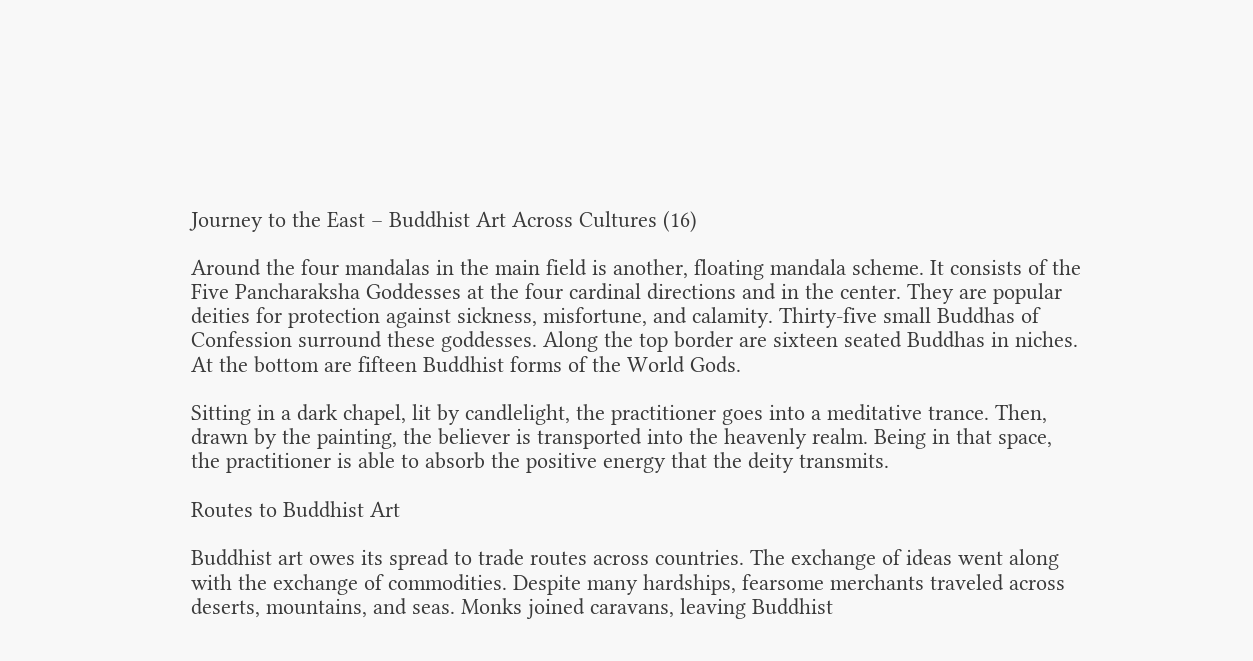Journey to the East – Buddhist Art Across Cultures (16)

Around the four mandalas in the main field is another, floating mandala scheme. It consists of the Five Pancharaksha Goddesses at the four cardinal directions and in the center. They are popular deities for protection against sickness, misfortune, and calamity. Thirty-five small Buddhas of Confession surround these goddesses. Along the top border are sixteen seated Buddhas in niches. At the bottom are fifteen Buddhist forms of the World Gods.

Sitting in a dark chapel, lit by candlelight, the practitioner goes into a meditative trance. Then, drawn by the painting, the believer is transported into the heavenly realm. Being in that space, the practitioner is able to absorb the positive energy that the deity transmits.

Routes to Buddhist Art

Buddhist art owes its spread to trade routes across countries. The exchange of ideas went along with the exchange of commodities. Despite many hardships, fearsome merchants traveled across deserts, mountains, and seas. Monks joined caravans, leaving Buddhist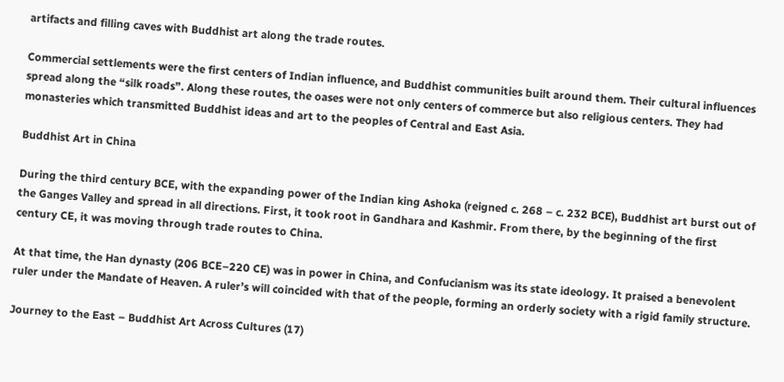artifacts and filling caves with Buddhist art along the trade routes.

Commercial settlements were the first centers of Indian influence, and Buddhist communities built around them. Their cultural influences spread along the “silk roads”. Along these routes, the oases were not only centers of commerce but also religious centers. They had monasteries which transmitted Buddhist ideas and art to the peoples of Central and East Asia.

Buddhist Art in China

During the third century BCE, with the expanding power of the Indian king Ashoka (reigned c. 268 – c. 232 BCE), Buddhist art burst out of the Ganges Valley and spread in all directions. First, it took root in Gandhara and Kashmir. From there, by the beginning of the first century CE, it was moving through trade routes to China.

At that time, the Han dynasty (206 BCE–220 CE) was in power in China, and Confucianism was its state ideology. It praised a benevolent ruler under the Mandate of Heaven. A ruler’s will coincided with that of the people, forming an orderly society with a rigid family structure.

Journey to the East – Buddhist Art Across Cultures (17)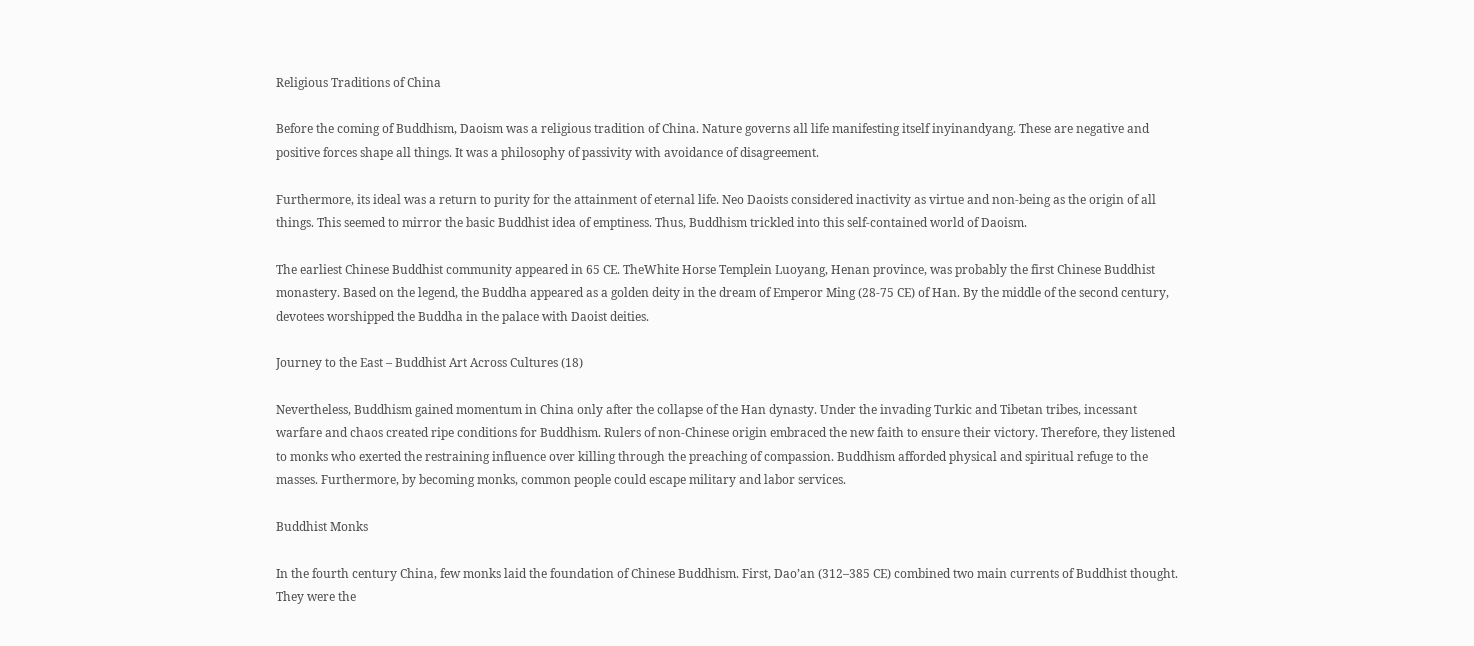Religious Traditions of China

Before the coming of Buddhism, Daoism was a religious tradition of China. Nature governs all life manifesting itself inyinandyang. These are negative and positive forces shape all things. It was a philosophy of passivity with avoidance of disagreement.

Furthermore, its ideal was a return to purity for the attainment of eternal life. Neo Daoists considered inactivity as virtue and non-being as the origin of all things. This seemed to mirror the basic Buddhist idea of emptiness. Thus, Buddhism trickled into this self-contained world of Daoism.

The earliest Chinese Buddhist community appeared in 65 CE. TheWhite Horse Templein Luoyang, Henan province, was probably the first Chinese Buddhist monastery. Based on the legend, the Buddha appeared as a golden deity in the dream of Emperor Ming (28-75 CE) of Han. By the middle of the second century, devotees worshipped the Buddha in the palace with Daoist deities.

Journey to the East – Buddhist Art Across Cultures (18)

Nevertheless, Buddhism gained momentum in China only after the collapse of the Han dynasty. Under the invading Turkic and Tibetan tribes, incessant warfare and chaos created ripe conditions for Buddhism. Rulers of non-Chinese origin embraced the new faith to ensure their victory. Therefore, they listened to monks who exerted the restraining influence over killing through the preaching of compassion. Buddhism afforded physical and spiritual refuge to the masses. Furthermore, by becoming monks, common people could escape military and labor services.

Buddhist Monks

In the fourth century China, few monks laid the foundation of Chinese Buddhism. First, Dao’an (312–385 CE) combined two main currents of Buddhist thought. They were the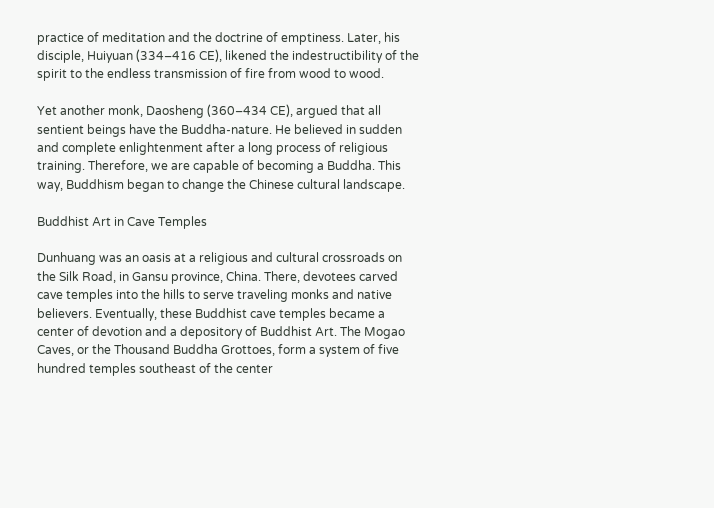practice of meditation and the doctrine of emptiness. Later, his disciple, Huiyuan (334–416 CE), likened the indestructibility of the spirit to the endless transmission of fire from wood to wood.

Yet another monk, Daosheng (360–434 CE), argued that all sentient beings have the Buddha-nature. He believed in sudden and complete enlightenment after a long process of religious training. Therefore, we are capable of becoming a Buddha. This way, Buddhism began to change the Chinese cultural landscape.

Buddhist Art in Cave Temples

Dunhuang was an oasis at a religious and cultural crossroads on the Silk Road, in Gansu province, China. There, devotees carved cave temples into the hills to serve traveling monks and native believers. Eventually, these Buddhist cave temples became a center of devotion and a depository of Buddhist Art. The Mogao Caves, or the Thousand Buddha Grottoes, form a system of five hundred temples southeast of the center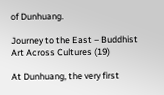of Dunhuang.

Journey to the East – Buddhist Art Across Cultures (19)

At Dunhuang, the very first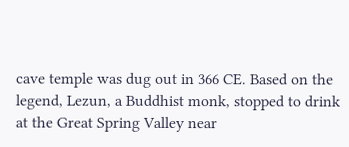cave temple was dug out in 366 CE. Based on the legend, Lezun, a Buddhist monk, stopped to drink at the Great Spring Valley near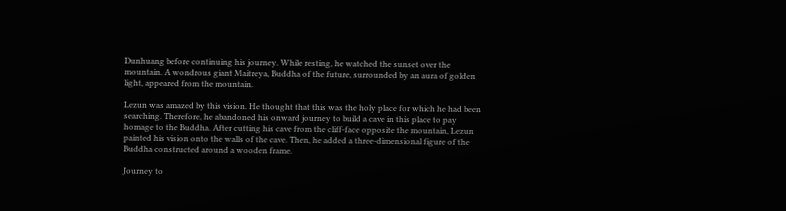Dunhuang before continuing his journey. While resting, he watched the sunset over the mountain. A wondrous giant Maitreya, Buddha of the future, surrounded by an aura of golden light, appeared from the mountain.

Lezun was amazed by this vision. He thought that this was the holy place for which he had been searching. Therefore, he abandoned his onward journey to build a cave in this place to pay homage to the Buddha. After cutting his cave from the cliff-face opposite the mountain, Lezun painted his vision onto the walls of the cave. Then, he added a three-dimensional figure of the Buddha constructed around a wooden frame.

Journey to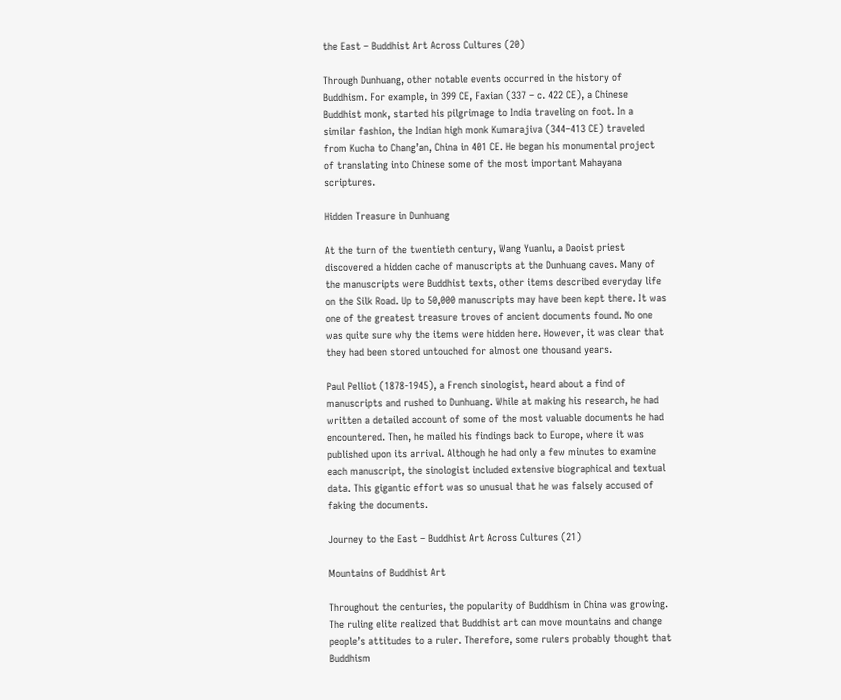the East – Buddhist Art Across Cultures (20)

Through Dunhuang, other notable events occurred in the history of Buddhism. For example, in 399 CE, Faxian (337 – c. 422 CE), a Chinese Buddhist monk, started his pilgrimage to India traveling on foot. In a similar fashion, the Indian high monk Kumarajiva (344–413 CE) traveled from Kucha to Chang’an, China in 401 CE. He began his monumental project of translating into Chinese some of the most important Mahayana scriptures.

Hidden Treasure in Dunhuang

At the turn of the twentieth century, Wang Yuanlu, a Daoist priest discovered a hidden cache of manuscripts at the Dunhuang caves. Many of the manuscripts were Buddhist texts, other items described everyday life on the Silk Road. Up to 50,000 manuscripts may have been kept there. It was one of the greatest treasure troves of ancient documents found. No one was quite sure why the items were hidden here. However, it was clear that they had been stored untouched for almost one thousand years.

Paul Pelliot (1878-1945), a French sinologist, heard about a find of manuscripts and rushed to Dunhuang. While at making his research, he had written a detailed account of some of the most valuable documents he had encountered. Then, he mailed his findings back to Europe, where it was published upon its arrival. Although he had only a few minutes to examine each manuscript, the sinologist included extensive biographical and textual data. This gigantic effort was so unusual that he was falsely accused of faking the documents.

Journey to the East – Buddhist Art Across Cultures (21)

Mountains of Buddhist Art

Throughout the centuries, the popularity of Buddhism in China was growing. The ruling elite realized that Buddhist art can move mountains and change people’s attitudes to a ruler. Therefore, some rulers probably thought that Buddhism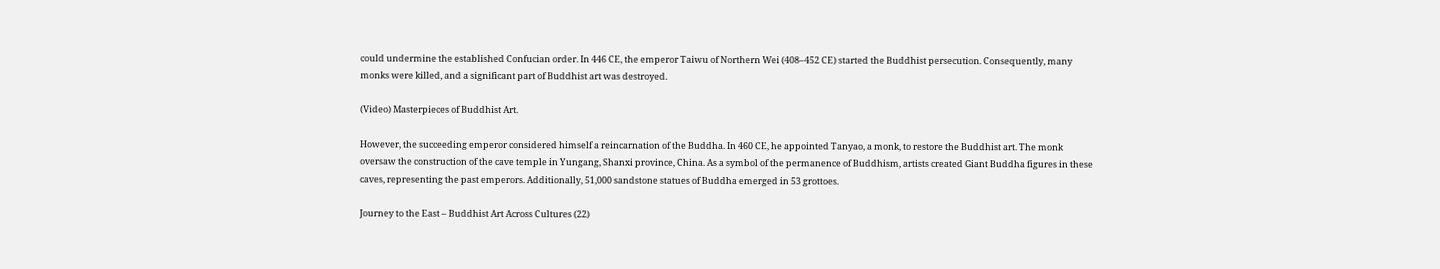could undermine the established Confucian order. In 446 CE, the emperor Taiwu of Northern Wei (408–452 CE) started the Buddhist persecution. Consequently, many monks were killed, and a significant part of Buddhist art was destroyed.

(Video) Masterpieces of Buddhist Art.

However, the succeeding emperor considered himself a reincarnation of the Buddha. In 460 CE, he appointed Tanyao, a monk, to restore the Buddhist art. The monk oversaw the construction of the cave temple in Yungang, Shanxi province, China. As a symbol of the permanence of Buddhism, artists created Giant Buddha figures in these caves, representing the past emperors. Additionally, 51,000 sandstone statues of Buddha emerged in 53 grottoes.

Journey to the East – Buddhist Art Across Cultures (22)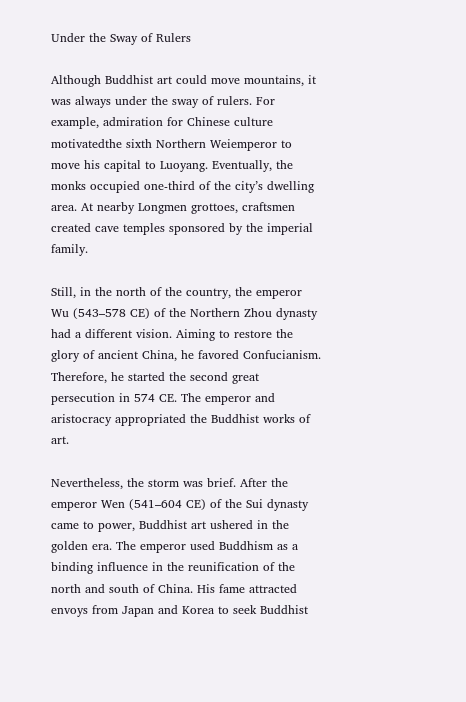Under the Sway of Rulers

Although Buddhist art could move mountains, it was always under the sway of rulers. For example, admiration for Chinese culture motivatedthe sixth Northern Weiemperor to move his capital to Luoyang. Eventually, the monks occupied one-third of the city’s dwelling area. At nearby Longmen grottoes, craftsmen created cave temples sponsored by the imperial family.

Still, in the north of the country, the emperor Wu (543–578 CE) of the Northern Zhou dynasty had a different vision. Aiming to restore the glory of ancient China, he favored Confucianism. Therefore, he started the second great persecution in 574 CE. The emperor and aristocracy appropriated the Buddhist works of art.

Nevertheless, the storm was brief. After the emperor Wen (541–604 CE) of the Sui dynasty came to power, Buddhist art ushered in the golden era. The emperor used Buddhism as a binding influence in the reunification of the north and south of China. His fame attracted envoys from Japan and Korea to seek Buddhist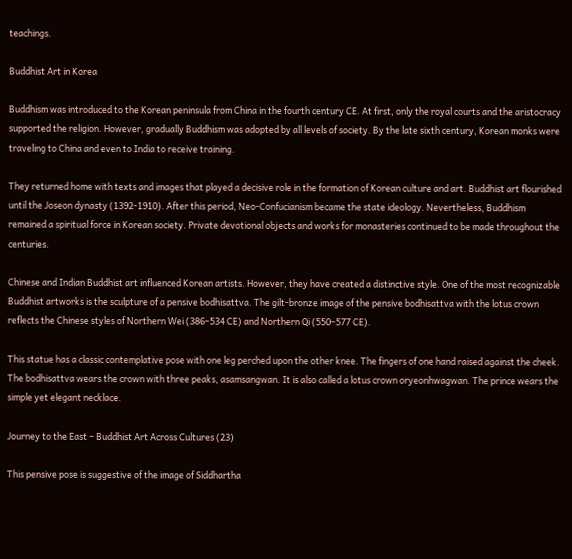teachings.

Buddhist Art in Korea

Buddhism was introduced to the Korean peninsula from China in the fourth century CE. At first, only the royal courts and the aristocracy supported the religion. However, gradually Buddhism was adopted by all levels of society. By the late sixth century, Korean monks were traveling to China and even to India to receive training.

They returned home with texts and images that played a decisive role in the formation of Korean culture and art. Buddhist art flourished until the Joseon dynasty (1392-1910). After this period, Neo-Confucianism became the state ideology. Nevertheless, Buddhism remained a spiritual force in Korean society. Private devotional objects and works for monasteries continued to be made throughout the centuries.

Chinese and Indian Buddhist art influenced Korean artists. However, they have created a distinctive style. One of the most recognizable Buddhist artworks is the sculpture of a pensive bodhisattva. The gilt-bronze image of the pensive bodhisattva with the lotus crown reflects the Chinese styles of Northern Wei (386–534 CE) and Northern Qi (550–577 CE).

This statue has a classic contemplative pose with one leg perched upon the other knee. The fingers of one hand raised against the cheek. The bodhisattva wears the crown with three peaks, asamsangwan. It is also called a lotus crown oryeonhwagwan. The prince wears the simple yet elegant necklace.

Journey to the East – Buddhist Art Across Cultures (23)

This pensive pose is suggestive of the image of Siddhartha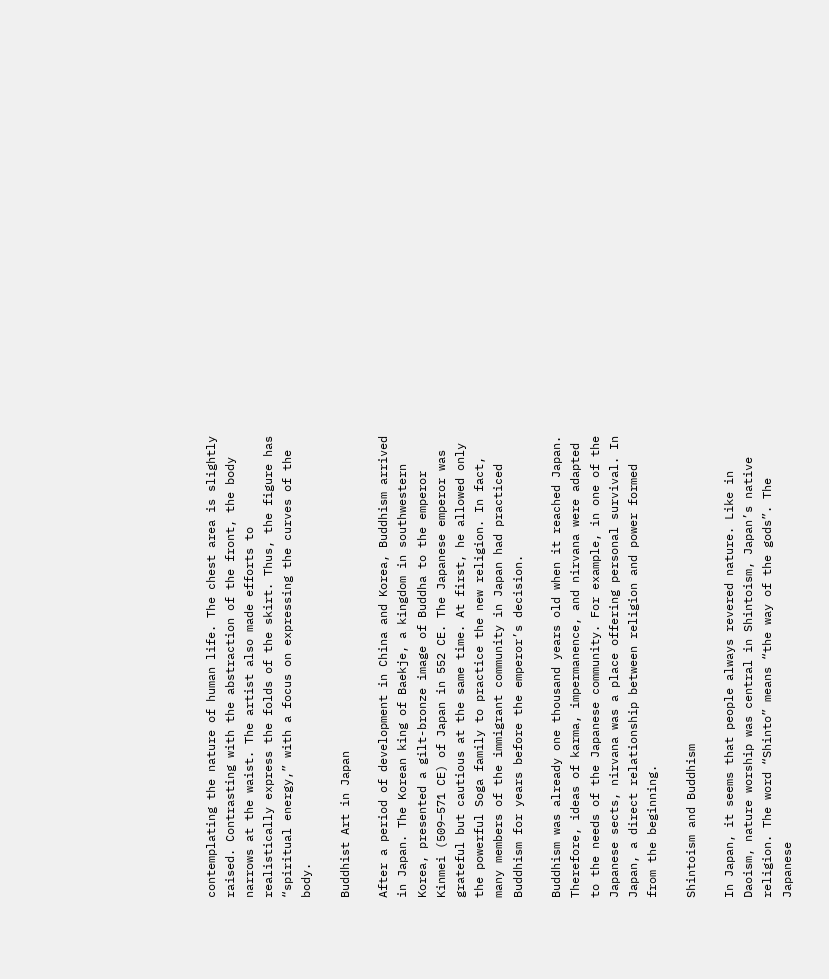contemplating the nature of human life. The chest area is slightly raised. Contrasting with the abstraction of the front, the body narrows at the waist. The artist also made efforts to realistically express the folds of the skirt. Thus, the figure has “spiritual energy,” with a focus on expressing the curves of the body.

Buddhist Art in Japan

After a period of development in China and Korea, Buddhism arrived in Japan. The Korean king of Baekje, a kingdom in southwestern Korea, presented a gilt-bronze image of Buddha to the emperor Kinmei (509–571 CE) of Japan in 552 CE. The Japanese emperor was grateful but cautious at the same time. At first, he allowed only the powerful Soga family to practice the new religion. In fact, many members of the immigrant community in Japan had practiced Buddhism for years before the emperor’s decision.

Buddhism was already one thousand years old when it reached Japan. Therefore, ideas of karma, impermanence, and nirvana were adapted to the needs of the Japanese community. For example, in one of the Japanese sects, nirvana was a place offering personal survival. In Japan, a direct relationship between religion and power formed from the beginning.

Shintoism and Buddhism

In Japan, it seems that people always revered nature. Like in Daoism, nature worship was central in Shintoism, Japan’s native religion. The word “Shinto” means “the way of the gods”. The Japanese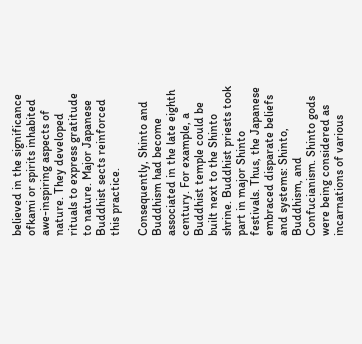believed in the significance ofkami or spirits inhabited awe-inspiring aspects of nature. They developed rituals to express gratitude to nature. Major Japanese Buddhist sects reinforced this practice.

Consequently, Shinto and Buddhism had become associated in the late eighth century. For example, a Buddhist temple could be built next to the Shinto shrine. Buddhist priests took part in major Shinto festivals. Thus, the Japanese embraced disparate beliefs and systems: Shinto, Buddhism, and Confucianism. Shinto gods were being considered as incarnations of various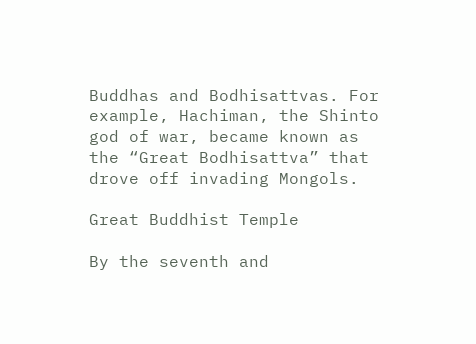Buddhas and Bodhisattvas. For example, Hachiman, the Shinto god of war, became known as the “Great Bodhisattva” that drove off invading Mongols.

Great Buddhist Temple

By the seventh and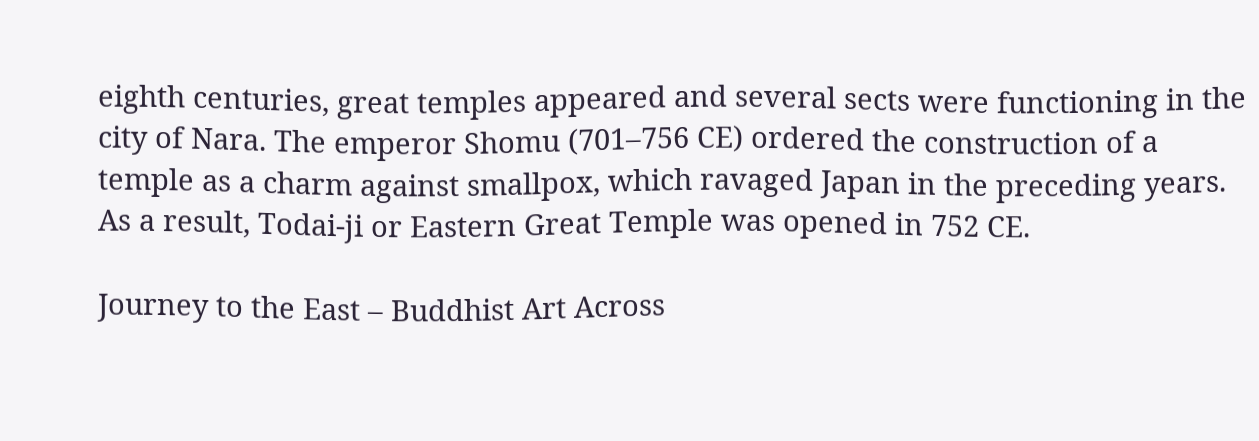eighth centuries, great temples appeared and several sects were functioning in the city of Nara. The emperor Shomu (701–756 CE) ordered the construction of a temple as a charm against smallpox, which ravaged Japan in the preceding years. As a result, Todai-ji or Eastern Great Temple was opened in 752 CE.

Journey to the East – Buddhist Art Across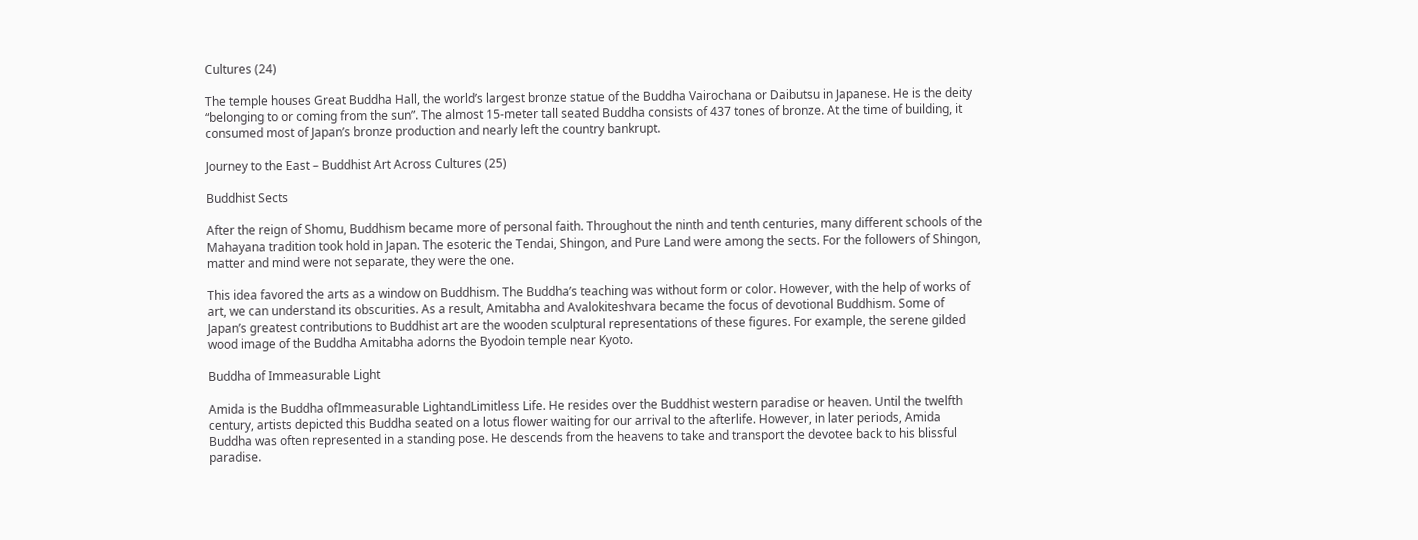Cultures (24)

The temple houses Great Buddha Hall, the world’s largest bronze statue of the Buddha Vairochana or Daibutsu in Japanese. He is the deity “belonging to or coming from the sun”. The almost 15-meter tall seated Buddha consists of 437 tones of bronze. At the time of building, it consumed most of Japan’s bronze production and nearly left the country bankrupt.

Journey to the East – Buddhist Art Across Cultures (25)

Buddhist Sects

After the reign of Shomu, Buddhism became more of personal faith. Throughout the ninth and tenth centuries, many different schools of the Mahayana tradition took hold in Japan. The esoteric the Tendai, Shingon, and Pure Land were among the sects. For the followers of Shingon, matter and mind were not separate, they were the one.

This idea favored the arts as a window on Buddhism. The Buddha’s teaching was without form or color. However, with the help of works of art, we can understand its obscurities. As a result, Amitabha and Avalokiteshvara became the focus of devotional Buddhism. Some of Japan’s greatest contributions to Buddhist art are the wooden sculptural representations of these figures. For example, the serene gilded wood image of the Buddha Amitabha adorns the Byodoin temple near Kyoto.

Buddha of Immeasurable Light

Amida is the Buddha ofImmeasurable LightandLimitless Life. He resides over the Buddhist western paradise or heaven. Until the twelfth century, artists depicted this Buddha seated on a lotus flower waiting for our arrival to the afterlife. However, in later periods, Amida Buddha was often represented in a standing pose. He descends from the heavens to take and transport the devotee back to his blissful paradise.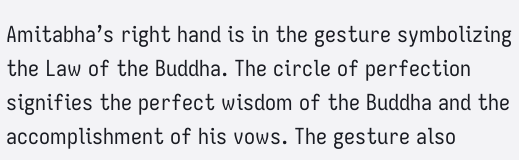Amitabha’s right hand is in the gesture symbolizing the Law of the Buddha. The circle of perfection signifies the perfect wisdom of the Buddha and the accomplishment of his vows. The gesture also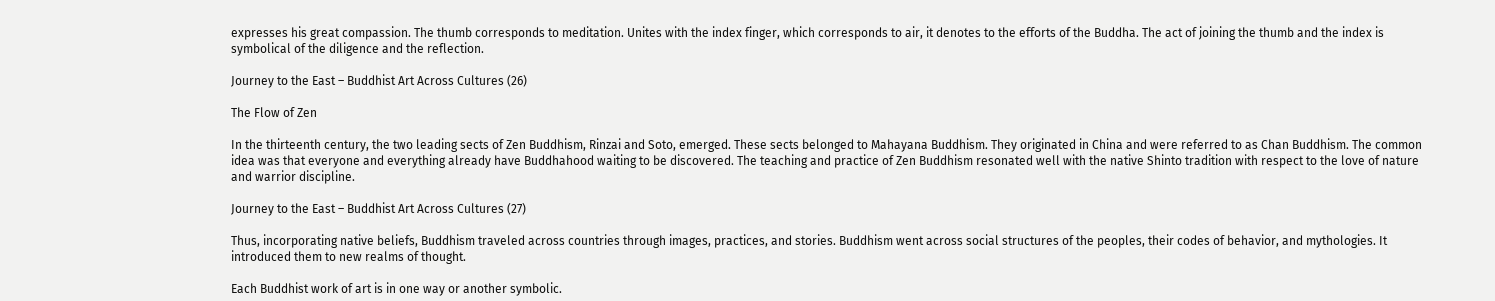expresses his great compassion. The thumb corresponds to meditation. Unites with the index finger, which corresponds to air, it denotes to the efforts of the Buddha. The act of joining the thumb and the index is symbolical of the diligence and the reflection.

Journey to the East – Buddhist Art Across Cultures (26)

The Flow of Zen

In the thirteenth century, the two leading sects of Zen Buddhism, Rinzai and Soto, emerged. These sects belonged to Mahayana Buddhism. They originated in China and were referred to as Chan Buddhism. The common idea was that everyone and everything already have Buddhahood waiting to be discovered. The teaching and practice of Zen Buddhism resonated well with the native Shinto tradition with respect to the love of nature and warrior discipline.

Journey to the East – Buddhist Art Across Cultures (27)

Thus, incorporating native beliefs, Buddhism traveled across countries through images, practices, and stories. Buddhism went across social structures of the peoples, their codes of behavior, and mythologies. It introduced them to new realms of thought.

Each Buddhist work of art is in one way or another symbolic.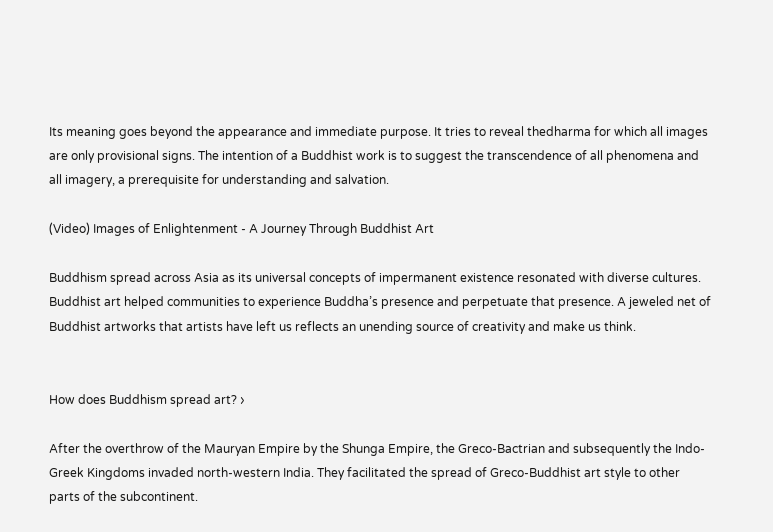Its meaning goes beyond the appearance and immediate purpose. It tries to reveal thedharma for which all images are only provisional signs. The intention of a Buddhist work is to suggest the transcendence of all phenomena and all imagery, a prerequisite for understanding and salvation.

(Video) Images of Enlightenment - A Journey Through Buddhist Art

Buddhism spread across Asia as its universal concepts of impermanent existence resonated with diverse cultures. Buddhist art helped communities to experience Buddha’s presence and perpetuate that presence. A jeweled net of Buddhist artworks that artists have left us reflects an unending source of creativity and make us think.


How does Buddhism spread art? ›

After the overthrow of the Mauryan Empire by the Shunga Empire, the Greco-Bactrian and subsequently the Indo-Greek Kingdoms invaded north-western India. They facilitated the spread of Greco-Buddhist art style to other parts of the subcontinent.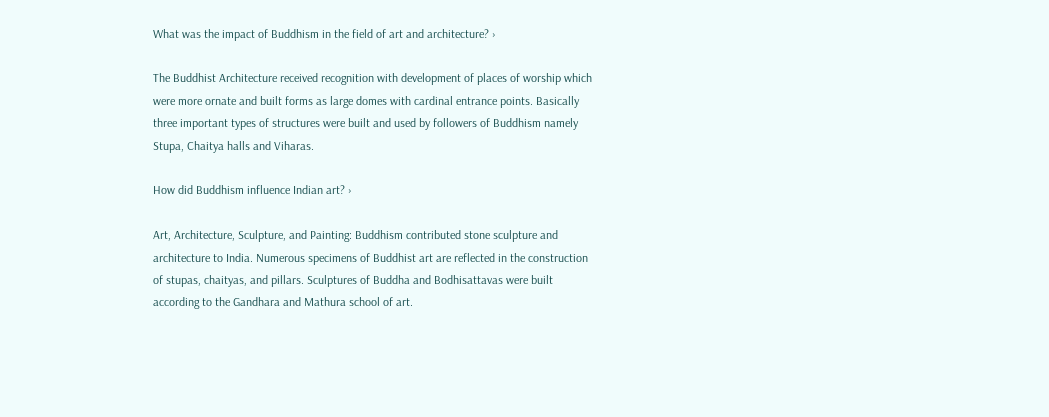What was the impact of Buddhism in the field of art and architecture? ›

The Buddhist Architecture received recognition with development of places of worship which were more ornate and built forms as large domes with cardinal entrance points. Basically three important types of structures were built and used by followers of Buddhism namely Stupa, Chaitya halls and Viharas.

How did Buddhism influence Indian art? ›

Art, Architecture, Sculpture, and Painting: Buddhism contributed stone sculpture and architecture to India. Numerous specimens of Buddhist art are reflected in the construction of stupas, chaityas, and pillars. Sculptures of Buddha and Bodhisattavas were built according to the Gandhara and Mathura school of art.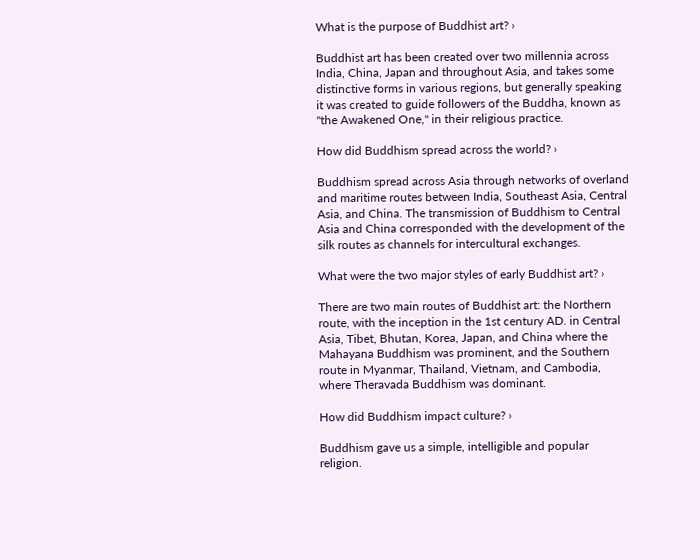What is the purpose of Buddhist art? ›

Buddhist art has been created over two millennia across India, China, Japan and throughout Asia, and takes some distinctive forms in various regions, but generally speaking it was created to guide followers of the Buddha, known as "the Awakened One," in their religious practice.

How did Buddhism spread across the world? ›

Buddhism spread across Asia through networks of overland and maritime routes between India, Southeast Asia, Central Asia, and China. The transmission of Buddhism to Central Asia and China corresponded with the development of the silk routes as channels for intercultural exchanges.

What were the two major styles of early Buddhist art? ›

There are two main routes of Buddhist art: the Northern route, with the inception in the 1st century AD. in Central Asia, Tibet, Bhutan, Korea, Japan, and China where the Mahayana Buddhism was prominent, and the Southern route in Myanmar, Thailand, Vietnam, and Cambodia, where Theravada Buddhism was dominant.

How did Buddhism impact culture? ›

Buddhism gave us a simple, intelligible and popular religion.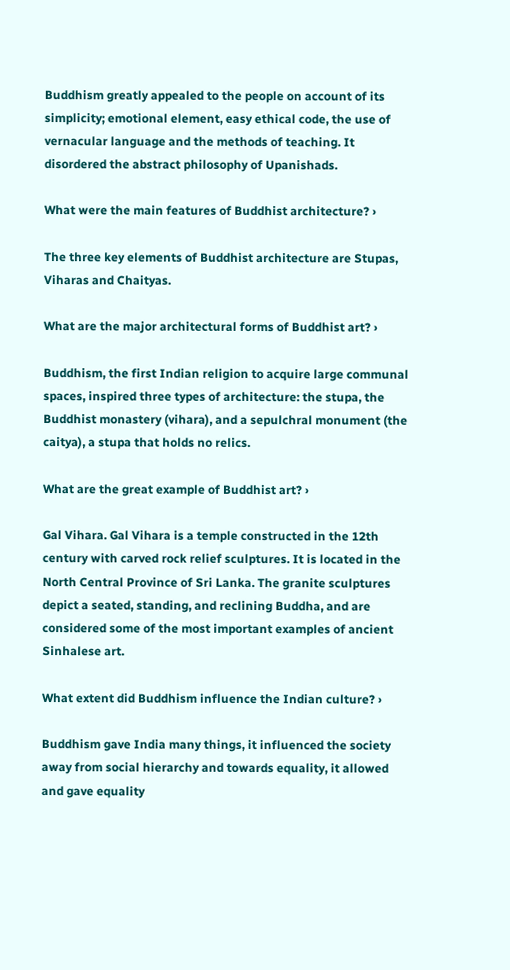Buddhism greatly appealed to the people on account of its simplicity; emotional element, easy ethical code, the use of vernacular language and the methods of teaching. It disordered the abstract philosophy of Upanishads.

What were the main features of Buddhist architecture? ›

The three key elements of Buddhist architecture are Stupas, Viharas and Chaityas.

What are the major architectural forms of Buddhist art? ›

Buddhism, the first Indian religion to acquire large communal spaces, inspired three types of architecture: the stupa, the Buddhist monastery (vihara), and a sepulchral monument (the caitya), a stupa that holds no relics.

What are the great example of Buddhist art? ›

Gal Vihara. Gal Vihara is a temple constructed in the 12th century with carved rock relief sculptures. It is located in the North Central Province of Sri Lanka. The granite sculptures depict a seated, standing, and reclining Buddha, and are considered some of the most important examples of ancient Sinhalese art.

What extent did Buddhism influence the Indian culture? ›

Buddhism gave India many things, it influenced the society away from social hierarchy and towards equality, it allowed and gave equality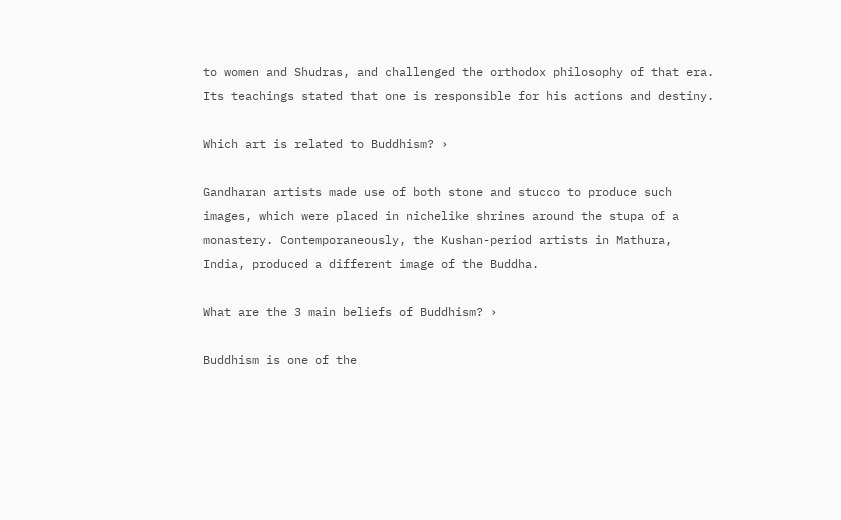to women and Shudras, and challenged the orthodox philosophy of that era. Its teachings stated that one is responsible for his actions and destiny.

Which art is related to Buddhism? ›

Gandharan artists made use of both stone and stucco to produce such images, which were placed in nichelike shrines around the stupa of a monastery. Contemporaneously, the Kushan-period artists in Mathura, India, produced a different image of the Buddha.

What are the 3 main beliefs of Buddhism? ›

Buddhism is one of the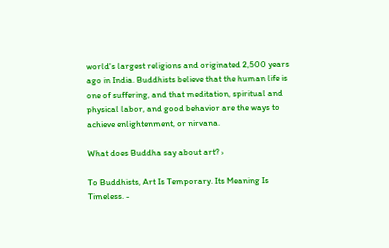world's largest religions and originated 2,500 years ago in India. Buddhists believe that the human life is one of suffering, and that meditation, spiritual and physical labor, and good behavior are the ways to achieve enlightenment, or nirvana.

What does Buddha say about art? ›

To Buddhists, Art Is Temporary. Its Meaning Is Timeless. -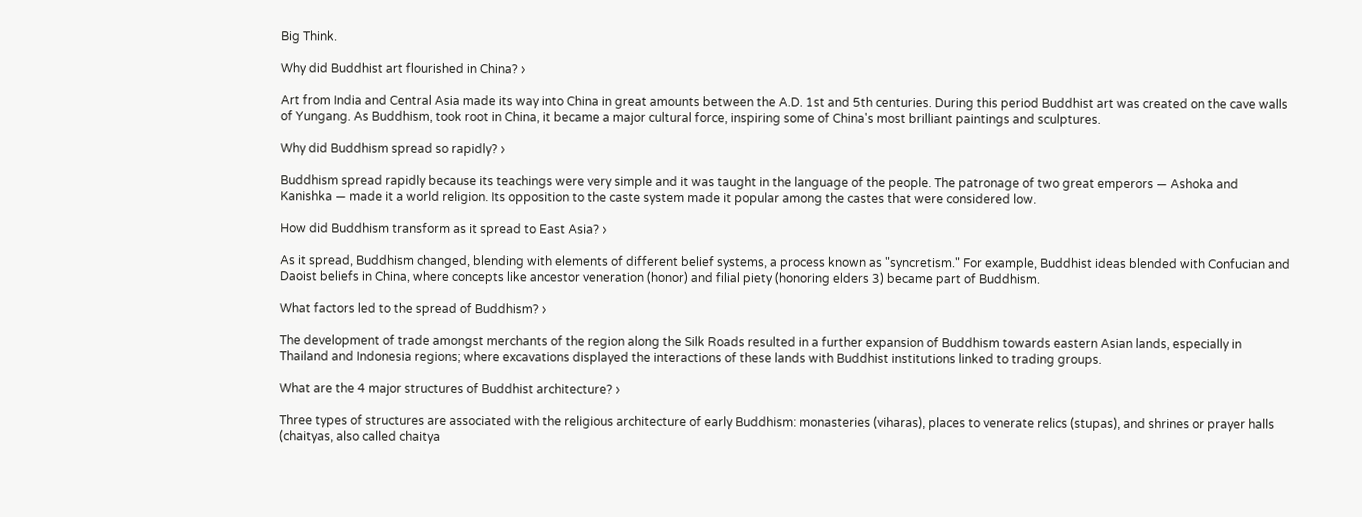Big Think.

Why did Buddhist art flourished in China? ›

Art from India and Central Asia made its way into China in great amounts between the A.D. 1st and 5th centuries. During this period Buddhist art was created on the cave walls of Yungang. As Buddhism, took root in China, it became a major cultural force, inspiring some of China's most brilliant paintings and sculptures.

Why did Buddhism spread so rapidly? ›

Buddhism spread rapidly because its teachings were very simple and it was taught in the language of the people. The patronage of two great emperors — Ashoka and Kanishka — made it a world religion. Its opposition to the caste system made it popular among the castes that were considered low.

How did Buddhism transform as it spread to East Asia? ›

As it spread, Buddhism changed, blending with elements of different belief systems, a process known as "syncretism." For example, Buddhist ideas blended with Confucian and Daoist beliefs in China, where concepts like ancestor veneration (honor) and filial piety (honoring elders 3) became part of Buddhism.

What factors led to the spread of Buddhism? ›

The development of trade amongst merchants of the region along the Silk Roads resulted in a further expansion of Buddhism towards eastern Asian lands, especially in Thailand and Indonesia regions; where excavations displayed the interactions of these lands with Buddhist institutions linked to trading groups.

What are the 4 major structures of Buddhist architecture? ›

Three types of structures are associated with the religious architecture of early Buddhism: monasteries (viharas), places to venerate relics (stupas), and shrines or prayer halls (chaityas, also called chaitya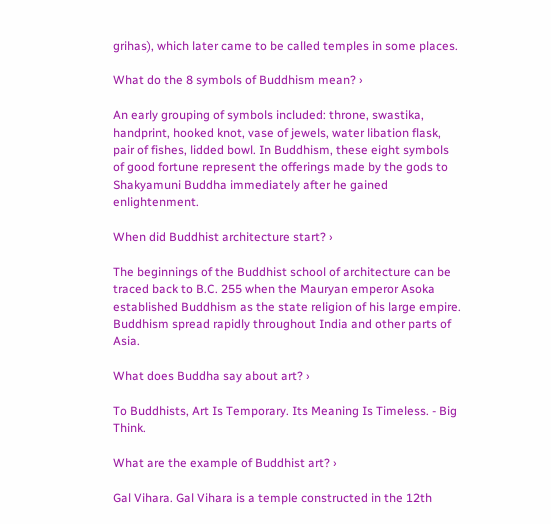grihas), which later came to be called temples in some places.

What do the 8 symbols of Buddhism mean? ›

An early grouping of symbols included: throne, swastika, handprint, hooked knot, vase of jewels, water libation flask, pair of fishes, lidded bowl. In Buddhism, these eight symbols of good fortune represent the offerings made by the gods to Shakyamuni Buddha immediately after he gained enlightenment.

When did Buddhist architecture start? ›

The beginnings of the Buddhist school of architecture can be traced back to B.C. 255 when the Mauryan emperor Asoka established Buddhism as the state religion of his large empire. Buddhism spread rapidly throughout India and other parts of Asia.

What does Buddha say about art? ›

To Buddhists, Art Is Temporary. Its Meaning Is Timeless. - Big Think.

What are the example of Buddhist art? ›

Gal Vihara. Gal Vihara is a temple constructed in the 12th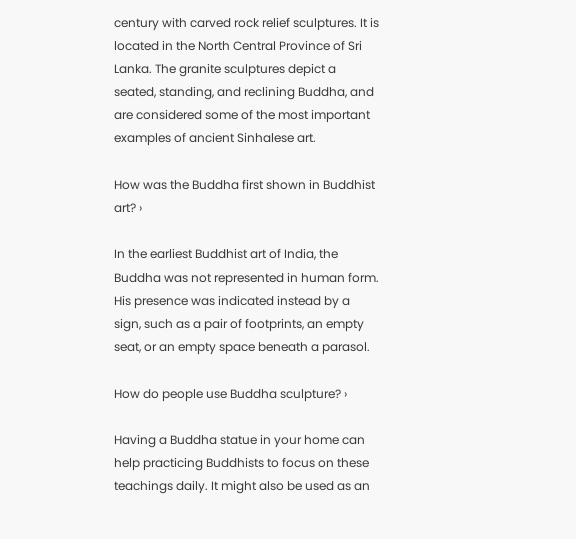century with carved rock relief sculptures. It is located in the North Central Province of Sri Lanka. The granite sculptures depict a seated, standing, and reclining Buddha, and are considered some of the most important examples of ancient Sinhalese art.

How was the Buddha first shown in Buddhist art? ›

In the earliest Buddhist art of India, the Buddha was not represented in human form. His presence was indicated instead by a sign, such as a pair of footprints, an empty seat, or an empty space beneath a parasol.

How do people use Buddha sculpture? ›

Having a Buddha statue in your home can help practicing Buddhists to focus on these teachings daily. It might also be used as an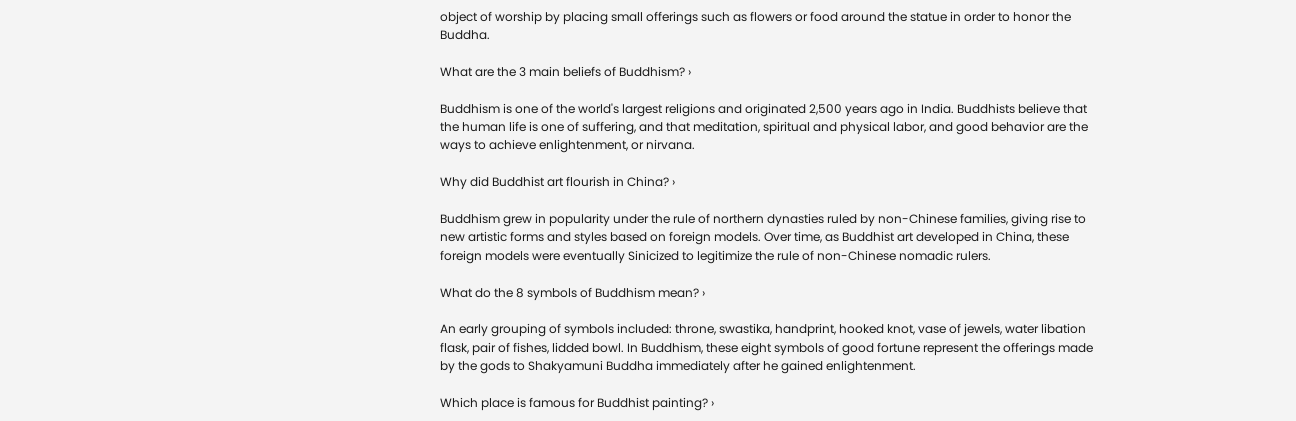object of worship by placing small offerings such as flowers or food around the statue in order to honor the Buddha.

What are the 3 main beliefs of Buddhism? ›

Buddhism is one of the world's largest religions and originated 2,500 years ago in India. Buddhists believe that the human life is one of suffering, and that meditation, spiritual and physical labor, and good behavior are the ways to achieve enlightenment, or nirvana.

Why did Buddhist art flourish in China? ›

Buddhism grew in popularity under the rule of northern dynasties ruled by non-Chinese families, giving rise to new artistic forms and styles based on foreign models. Over time, as Buddhist art developed in China, these foreign models were eventually Sinicized to legitimize the rule of non-Chinese nomadic rulers.

What do the 8 symbols of Buddhism mean? ›

An early grouping of symbols included: throne, swastika, handprint, hooked knot, vase of jewels, water libation flask, pair of fishes, lidded bowl. In Buddhism, these eight symbols of good fortune represent the offerings made by the gods to Shakyamuni Buddha immediately after he gained enlightenment.

Which place is famous for Buddhist painting? ›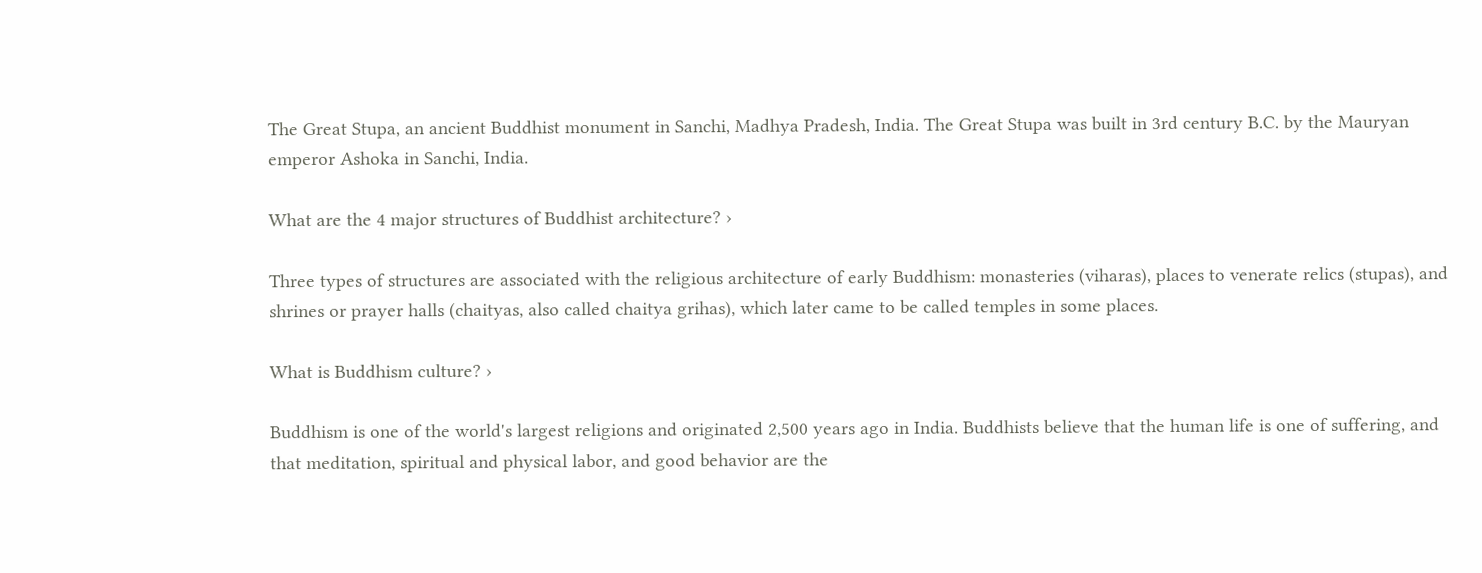The Great Stupa, an ancient Buddhist monument in Sanchi, Madhya Pradesh, India. The Great Stupa was built in 3rd century B.C. by the Mauryan emperor Ashoka in Sanchi, India.

What are the 4 major structures of Buddhist architecture? ›

Three types of structures are associated with the religious architecture of early Buddhism: monasteries (viharas), places to venerate relics (stupas), and shrines or prayer halls (chaityas, also called chaitya grihas), which later came to be called temples in some places.

What is Buddhism culture? ›

Buddhism is one of the world's largest religions and originated 2,500 years ago in India. Buddhists believe that the human life is one of suffering, and that meditation, spiritual and physical labor, and good behavior are the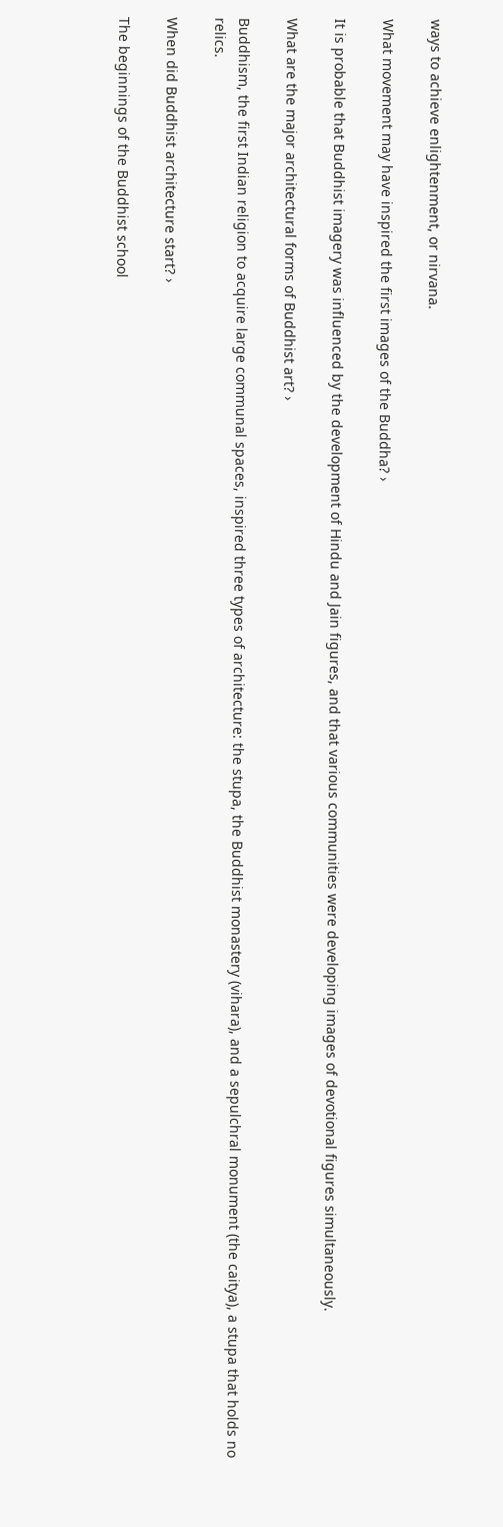ways to achieve enlightenment, or nirvana.

What movement may have inspired the first images of the Buddha? ›

It is probable that Buddhist imagery was influenced by the development of Hindu and Jain figures, and that various communities were developing images of devotional figures simultaneously.

What are the major architectural forms of Buddhist art? ›

Buddhism, the first Indian religion to acquire large communal spaces, inspired three types of architecture: the stupa, the Buddhist monastery (vihara), and a sepulchral monument (the caitya), a stupa that holds no relics.

When did Buddhist architecture start? ›

The beginnings of the Buddhist school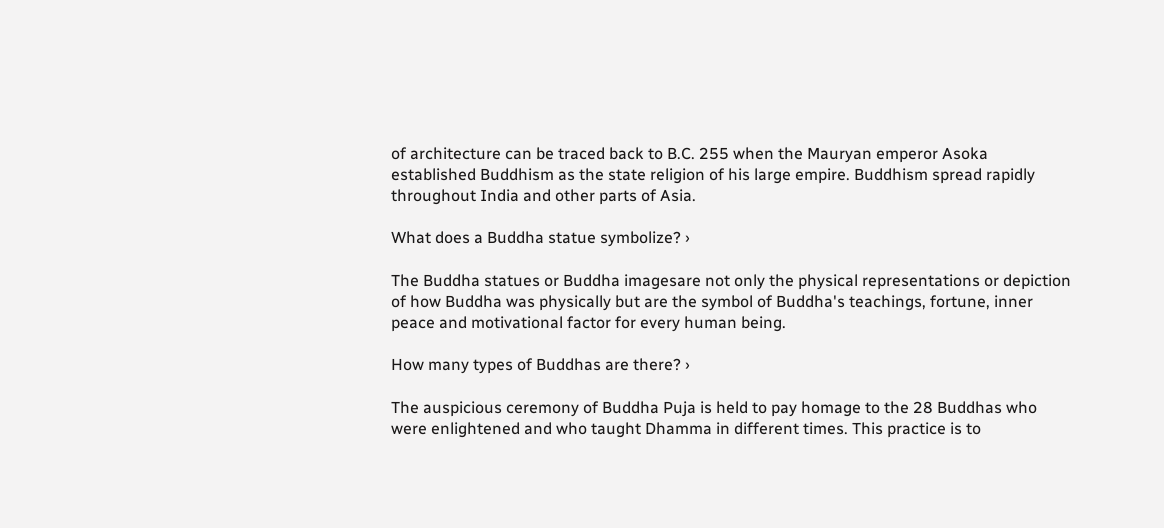of architecture can be traced back to B.C. 255 when the Mauryan emperor Asoka established Buddhism as the state religion of his large empire. Buddhism spread rapidly throughout India and other parts of Asia.

What does a Buddha statue symbolize? ›

The Buddha statues or Buddha imagesare not only the physical representations or depiction of how Buddha was physically but are the symbol of Buddha's teachings, fortune, inner peace and motivational factor for every human being.

How many types of Buddhas are there? ›

The auspicious ceremony of Buddha Puja is held to pay homage to the 28 Buddhas who were enlightened and who taught Dhamma in different times. This practice is to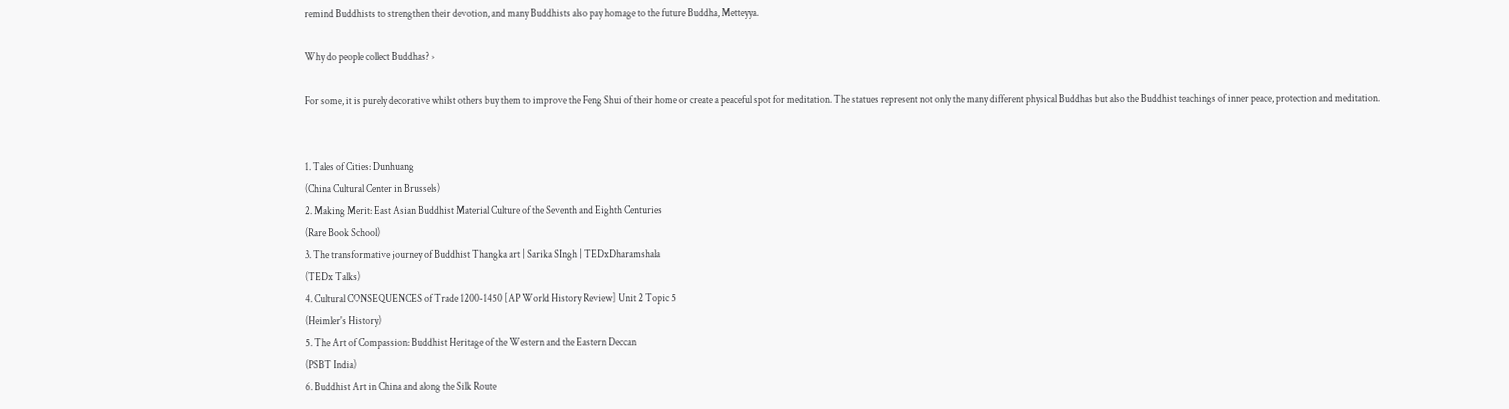remind Buddhists to strengthen their devotion, and many Buddhists also pay homage to the future Buddha, Metteyya.

Why do people collect Buddhas? ›

For some, it is purely decorative whilst others buy them to improve the Feng Shui of their home or create a peaceful spot for meditation. The statues represent not only the many different physical Buddhas but also the Buddhist teachings of inner peace, protection and meditation.


1. Tales of Cities: Dunhuang
(China Cultural Center in Brussels)
2. Making Merit: East Asian Buddhist Material Culture of the Seventh and Eighth Centuries
(Rare Book School)
3. The transformative journey of Buddhist Thangka art | Sarika SIngh | TEDxDharamshala
(TEDx Talks)
4. Cultural CONSEQUENCES of Trade 1200-1450 [AP World History Review] Unit 2 Topic 5
(Heimler's History)
5. The Art of Compassion: Buddhist Heritage of the Western and the Eastern Deccan
(PSBT India)
6. Buddhist Art in China and along the Silk Route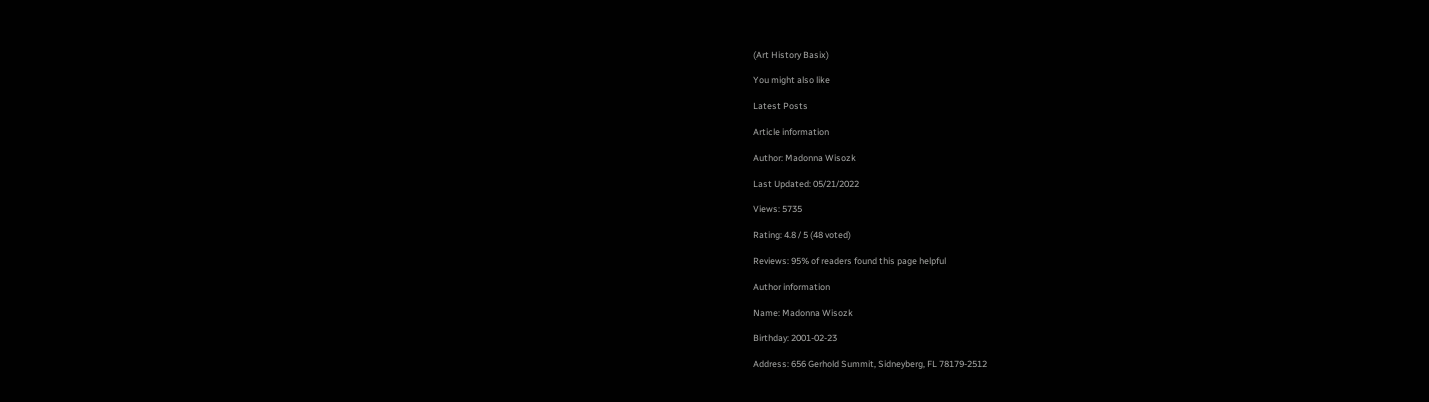(Art History Basix)

You might also like

Latest Posts

Article information

Author: Madonna Wisozk

Last Updated: 05/21/2022

Views: 5735

Rating: 4.8 / 5 (48 voted)

Reviews: 95% of readers found this page helpful

Author information

Name: Madonna Wisozk

Birthday: 2001-02-23

Address: 656 Gerhold Summit, Sidneyberg, FL 78179-2512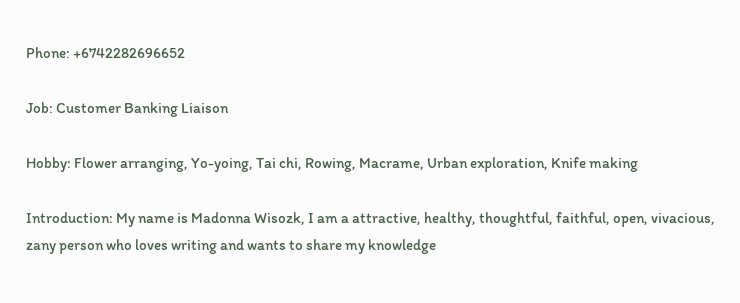Phone: +6742282696652

Job: Customer Banking Liaison

Hobby: Flower arranging, Yo-yoing, Tai chi, Rowing, Macrame, Urban exploration, Knife making

Introduction: My name is Madonna Wisozk, I am a attractive, healthy, thoughtful, faithful, open, vivacious, zany person who loves writing and wants to share my knowledge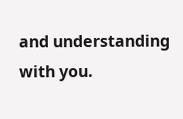and understanding with you.